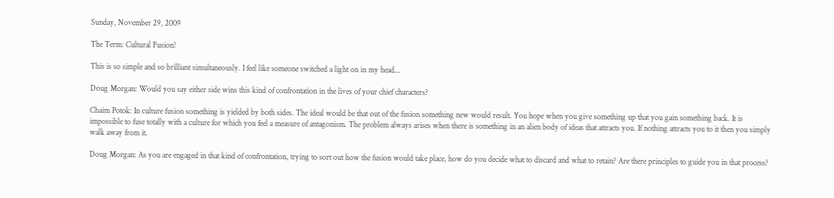Sunday, November 29, 2009

The Term: Cultural Fusion!

This is so simple and so brilliant simultaneously. I feel like someone switched a light on in my head...

Doug Morgan: Would you say either side wins this kind of confrontation in the lives of your chief characters?

Chaim Potok: In culture fusion something is yielded by both sides. The ideal would be that out of the fusion something new would result. You hope when you give something up that you gain something back. It is impossible to fuse totally with a culture for which you feel a measure of antagonism. The problem always arises when there is something in an alien body of ideas that attracts you. If nothing attracts you to it then you simply walk away from it.

Doug Morgan: As you are engaged in that kind of confrontation, trying to sort out how the fusion would take place, how do you decide what to discard and what to retain? Are there principles to guide you in that process?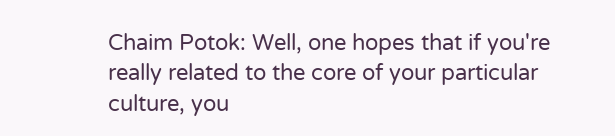Chaim Potok: Well, one hopes that if you're really related to the core of your particular culture, you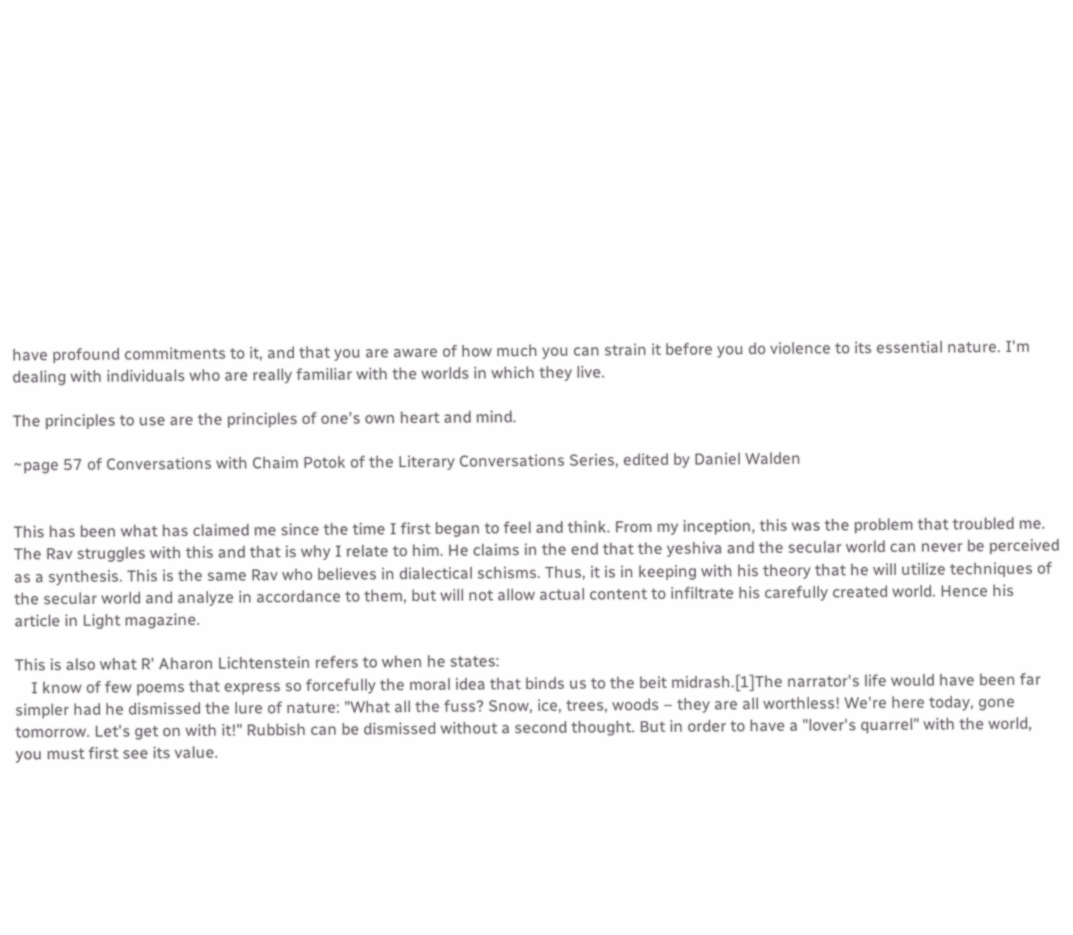have profound commitments to it, and that you are aware of how much you can strain it before you do violence to its essential nature. I'm dealing with individuals who are really familiar with the worlds in which they live.

The principles to use are the principles of one's own heart and mind.

~page 57 of Conversations with Chaim Potok of the Literary Conversations Series, edited by Daniel Walden


This has been what has claimed me since the time I first began to feel and think. From my inception, this was the problem that troubled me. The Rav struggles with this and that is why I relate to him. He claims in the end that the yeshiva and the secular world can never be perceived as a synthesis. This is the same Rav who believes in dialectical schisms. Thus, it is in keeping with his theory that he will utilize techniques of the secular world and analyze in accordance to them, but will not allow actual content to infiltrate his carefully created world. Hence his article in Light magazine.

This is also what R' Aharon Lichtenstein refers to when he states:
    I know of few poems that express so forcefully the moral idea that binds us to the beit midrash.[1]The narrator's life would have been far simpler had he dismissed the lure of nature: "What all the fuss? Snow, ice, trees, woods – they are all worthless! We're here today, gone tomorrow. Let's get on with it!" Rubbish can be dismissed without a second thought. But in order to have a "lover's quarrel" with the world, you must first see its value.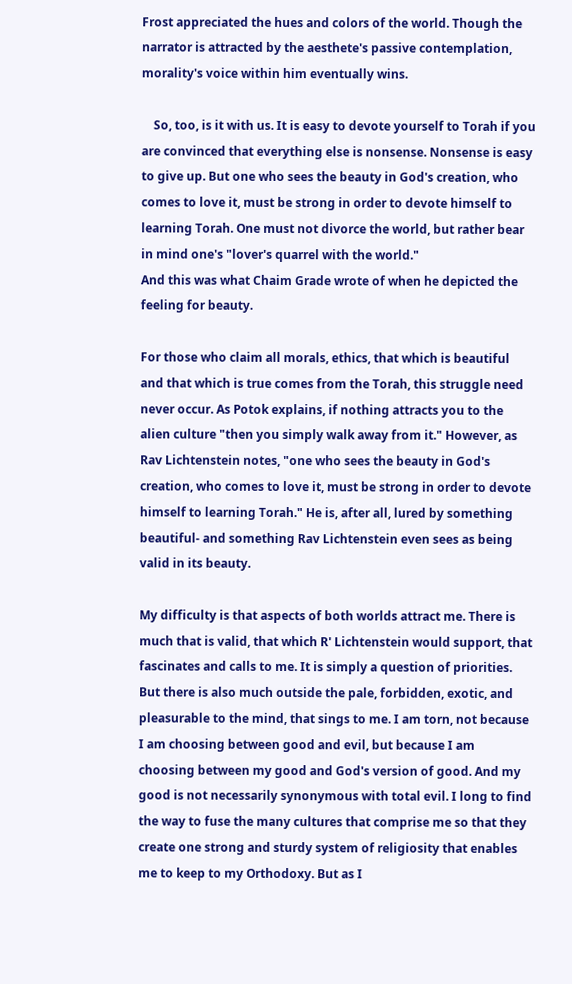Frost appreciated the hues and colors of the world. Though the narrator is attracted by the aesthete's passive contemplation, morality's voice within him eventually wins.

    So, too, is it with us. It is easy to devote yourself to Torah if you are convinced that everything else is nonsense. Nonsense is easy to give up. But one who sees the beauty in God's creation, who comes to love it, must be strong in order to devote himself to learning Torah. One must not divorce the world, but rather bear in mind one's "lover's quarrel with the world."
And this was what Chaim Grade wrote of when he depicted the feeling for beauty.

For those who claim all morals, ethics, that which is beautiful and that which is true comes from the Torah, this struggle need never occur. As Potok explains, if nothing attracts you to the alien culture "then you simply walk away from it." However, as Rav Lichtenstein notes, "one who sees the beauty in God's creation, who comes to love it, must be strong in order to devote himself to learning Torah." He is, after all, lured by something beautiful- and something Rav Lichtenstein even sees as being valid in its beauty.

My difficulty is that aspects of both worlds attract me. There is much that is valid, that which R' Lichtenstein would support, that fascinates and calls to me. It is simply a question of priorities. But there is also much outside the pale, forbidden, exotic, and pleasurable to the mind, that sings to me. I am torn, not because I am choosing between good and evil, but because I am choosing between my good and God's version of good. And my good is not necessarily synonymous with total evil. I long to find the way to fuse the many cultures that comprise me so that they create one strong and sturdy system of religiosity that enables me to keep to my Orthodoxy. But as I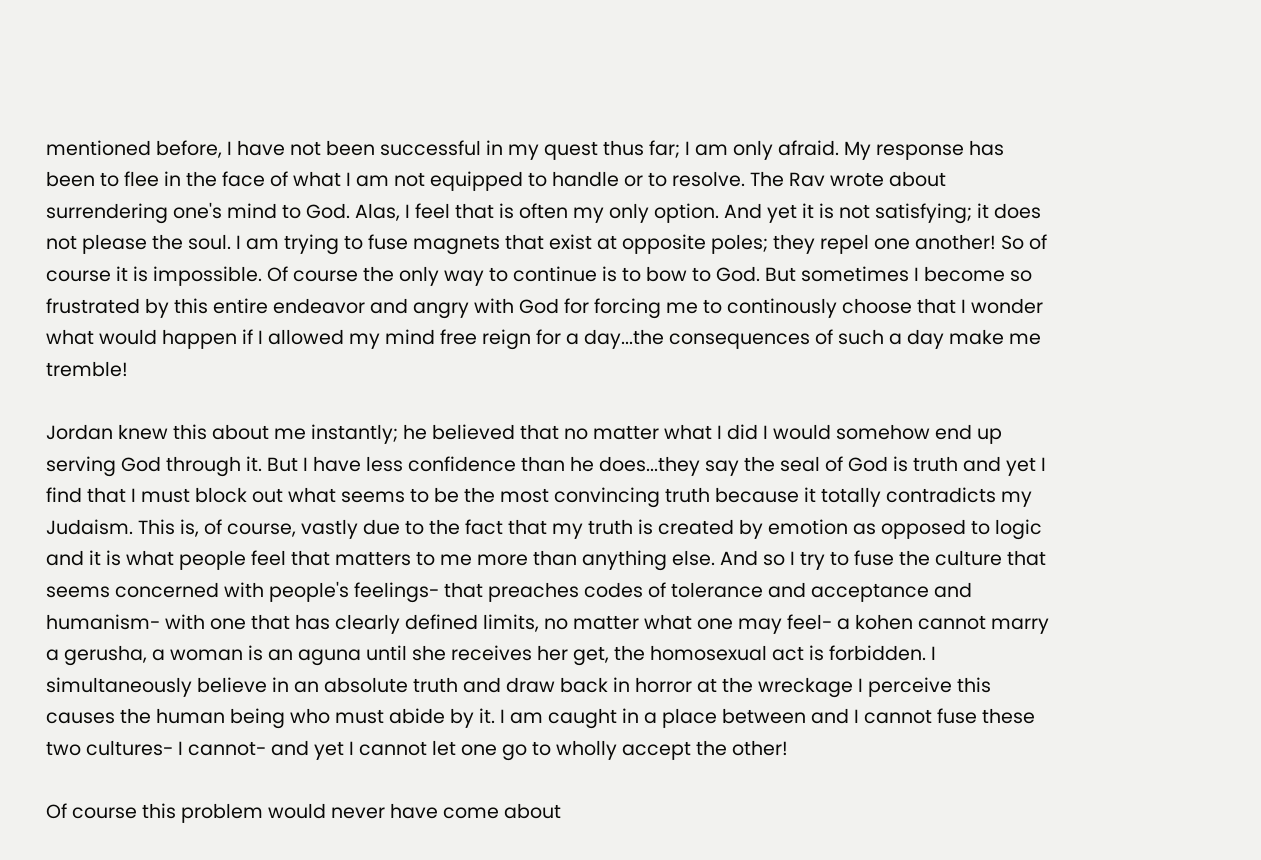mentioned before, I have not been successful in my quest thus far; I am only afraid. My response has been to flee in the face of what I am not equipped to handle or to resolve. The Rav wrote about surrendering one's mind to God. Alas, I feel that is often my only option. And yet it is not satisfying; it does not please the soul. I am trying to fuse magnets that exist at opposite poles; they repel one another! So of course it is impossible. Of course the only way to continue is to bow to God. But sometimes I become so frustrated by this entire endeavor and angry with God for forcing me to continously choose that I wonder what would happen if I allowed my mind free reign for a day...the consequences of such a day make me tremble!

Jordan knew this about me instantly; he believed that no matter what I did I would somehow end up serving God through it. But I have less confidence than he does...they say the seal of God is truth and yet I find that I must block out what seems to be the most convincing truth because it totally contradicts my Judaism. This is, of course, vastly due to the fact that my truth is created by emotion as opposed to logic and it is what people feel that matters to me more than anything else. And so I try to fuse the culture that seems concerned with people's feelings- that preaches codes of tolerance and acceptance and humanism- with one that has clearly defined limits, no matter what one may feel- a kohen cannot marry a gerusha, a woman is an aguna until she receives her get, the homosexual act is forbidden. I simultaneously believe in an absolute truth and draw back in horror at the wreckage I perceive this causes the human being who must abide by it. I am caught in a place between and I cannot fuse these two cultures- I cannot- and yet I cannot let one go to wholly accept the other!

Of course this problem would never have come about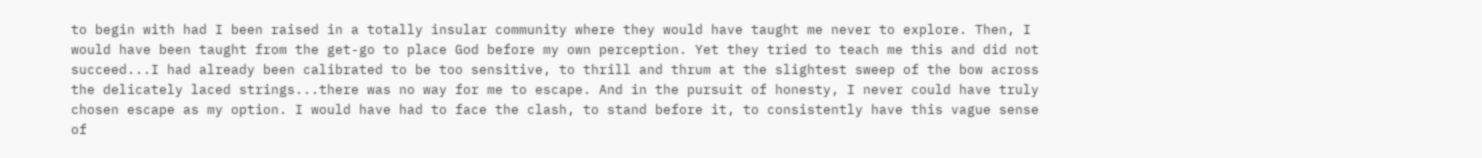to begin with had I been raised in a totally insular community where they would have taught me never to explore. Then, I would have been taught from the get-go to place God before my own perception. Yet they tried to teach me this and did not succeed...I had already been calibrated to be too sensitive, to thrill and thrum at the slightest sweep of the bow across the delicately laced strings...there was no way for me to escape. And in the pursuit of honesty, I never could have truly chosen escape as my option. I would have had to face the clash, to stand before it, to consistently have this vague sense of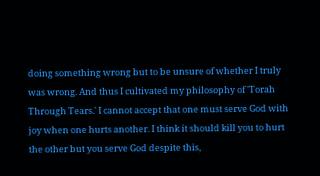doing something wrong but to be unsure of whether I truly was wrong. And thus I cultivated my philosophy of 'Torah Through Tears.' I cannot accept that one must serve God with joy when one hurts another. I think it should kill you to hurt the other but you serve God despite this,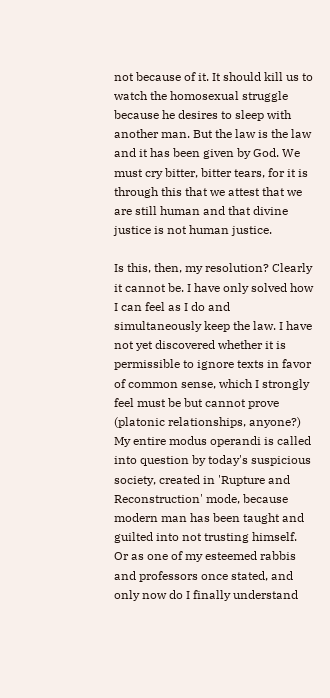not because of it. It should kill us to watch the homosexual struggle because he desires to sleep with another man. But the law is the law and it has been given by God. We must cry bitter, bitter tears, for it is through this that we attest that we are still human and that divine justice is not human justice.

Is this, then, my resolution? Clearly it cannot be. I have only solved how I can feel as I do and simultaneously keep the law. I have not yet discovered whether it is permissible to ignore texts in favor of common sense, which I strongly feel must be but cannot prove (platonic relationships, anyone?) My entire modus operandi is called into question by today's suspicious society, created in 'Rupture and Reconstruction' mode, because modern man has been taught and guilted into not trusting himself. Or as one of my esteemed rabbis and professors once stated, and only now do I finally understand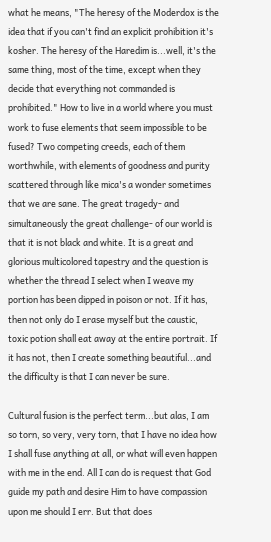what he means, "The heresy of the Moderdox is the idea that if you can't find an explicit prohibition it's kosher. The heresy of the Haredim is...well, it's the same thing, most of the time, except when they decide that everything not commanded is prohibited." How to live in a world where you must work to fuse elements that seem impossible to be fused? Two competing creeds, each of them worthwhile, with elements of goodness and purity scattered through like mica's a wonder sometimes that we are sane. The great tragedy- and simultaneously the great challenge- of our world is that it is not black and white. It is a great and glorious multicolored tapestry and the question is whether the thread I select when I weave my portion has been dipped in poison or not. If it has, then not only do I erase myself but the caustic, toxic potion shall eat away at the entire portrait. If it has not, then I create something beautiful...and the difficulty is that I can never be sure.

Cultural fusion is the perfect term...but alas, I am so torn, so very, very torn, that I have no idea how I shall fuse anything at all, or what will even happen with me in the end. All I can do is request that God guide my path and desire Him to have compassion upon me should I err. But that does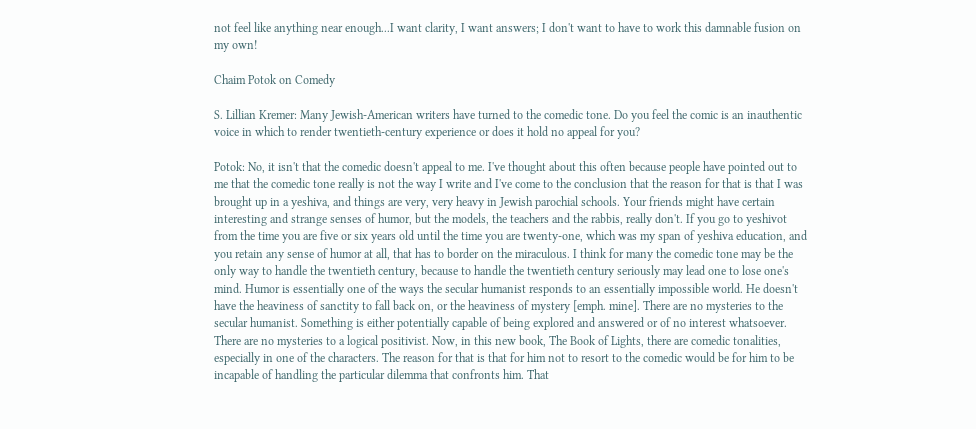not feel like anything near enough...I want clarity, I want answers; I don't want to have to work this damnable fusion on my own!

Chaim Potok on Comedy

S. Lillian Kremer: Many Jewish-American writers have turned to the comedic tone. Do you feel the comic is an inauthentic voice in which to render twentieth-century experience or does it hold no appeal for you?

Potok: No, it isn't that the comedic doesn't appeal to me. I've thought about this often because people have pointed out to me that the comedic tone really is not the way I write and I've come to the conclusion that the reason for that is that I was brought up in a yeshiva, and things are very, very heavy in Jewish parochial schools. Your friends might have certain interesting and strange senses of humor, but the models, the teachers and the rabbis, really don't. If you go to yeshivot from the time you are five or six years old until the time you are twenty-one, which was my span of yeshiva education, and you retain any sense of humor at all, that has to border on the miraculous. I think for many the comedic tone may be the only way to handle the twentieth century, because to handle the twentieth century seriously may lead one to lose one's mind. Humor is essentially one of the ways the secular humanist responds to an essentially impossible world. He doesn't have the heaviness of sanctity to fall back on, or the heaviness of mystery [emph. mine]. There are no mysteries to the secular humanist. Something is either potentially capable of being explored and answered or of no interest whatsoever. There are no mysteries to a logical positivist. Now, in this new book, The Book of Lights, there are comedic tonalities, especially in one of the characters. The reason for that is that for him not to resort to the comedic would be for him to be incapable of handling the particular dilemma that confronts him. That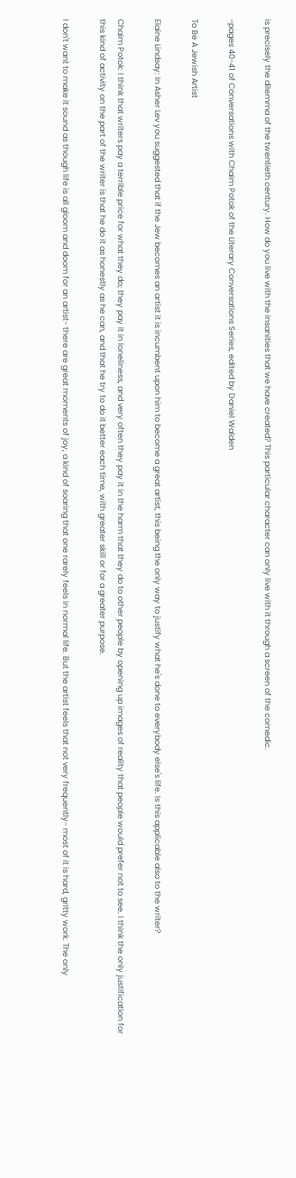is precisely the dilemma of the twentieth century. How do you live with the insanities that we have created? This particular character can only live with it through a screen of the comedic.

-pages 40-41 of Conversations with Chaim Potok of the Literary Conversations Series, edited by Daniel Walden

To Be A Jewish Artist

Elaine Lindsay: In Asher Lev you suggested that if the Jew becomes an artist it is incumbent upon him to become a great artist, this being the only way to justify what he's done to everybody else's life. Is this applicable also to the writer?

Chaim Potok: I think that writers pay a terrible price for what they do; they pay it in loneliness, and very often they pay it in the harm that they do to other people by opening up images of reality that people would prefer not to see. I think the only justification for this kind of activity on the part of the writer is that he do it as honestly as he can, and that he try to do it better each time, with greater skill or for a greater purpose.

I don't want to make it sound as though life is all gloom and doom for an artist- there are great moments of joy, a kind of soaring that one rarely feels in normal life. But the artist feels that not very frequently- most of it is hard, gritty work. The only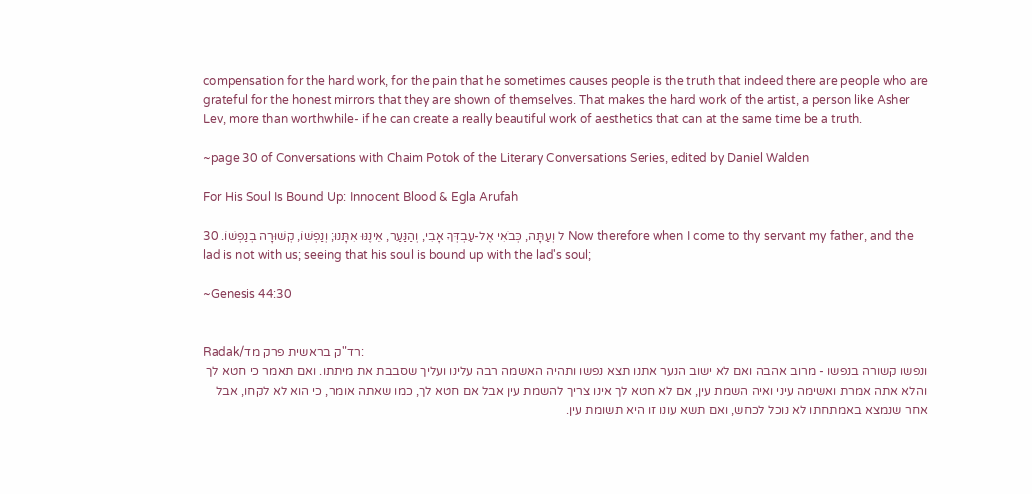compensation for the hard work, for the pain that he sometimes causes people is the truth that indeed there are people who are grateful for the honest mirrors that they are shown of themselves. That makes the hard work of the artist, a person like Asher Lev, more than worthwhile- if he can create a really beautiful work of aesthetics that can at the same time be a truth.

~page 30 of Conversations with Chaim Potok of the Literary Conversations Series, edited by Daniel Walden

For His Soul Is Bound Up: Innocent Blood & Egla Arufah

ל וְעַתָּה, כְּבֹאִי אֶל-עַבְדְּךָ אָבִי, וְהַנַּעַר, אֵינֶנּוּ אִתָּנוּ; וְנַפְשׁוֹ, קְשׁוּרָה בְנַפְשׁוֹ. 30 Now therefore when I come to thy servant my father, and the lad is not with us; seeing that his soul is bound up with the lad's soul;

~Genesis 44:30


Radak/רד"ק בראשית פרק מד:
ונפשו קשורה בנפשו - מרוב אהבה ואם לא ישוב הנער אתנו תצא נפשו ותהיה האשמה רבה עלינו ועליך שסבבת את מיתתו. ואם תאמר כי חטא לך והלא אתה אמרת ואשימה עיני ואיה השמת עין, אם לא חטא לך אינו צריך להשמת עין אבל אם חטא לך, כמו שאתה אומר, כי הוא לא לקחו, אבל אחר שנמצא באמתחתו לא נוכל לכחש, ואם תשא עונו זו היא תשומת עין.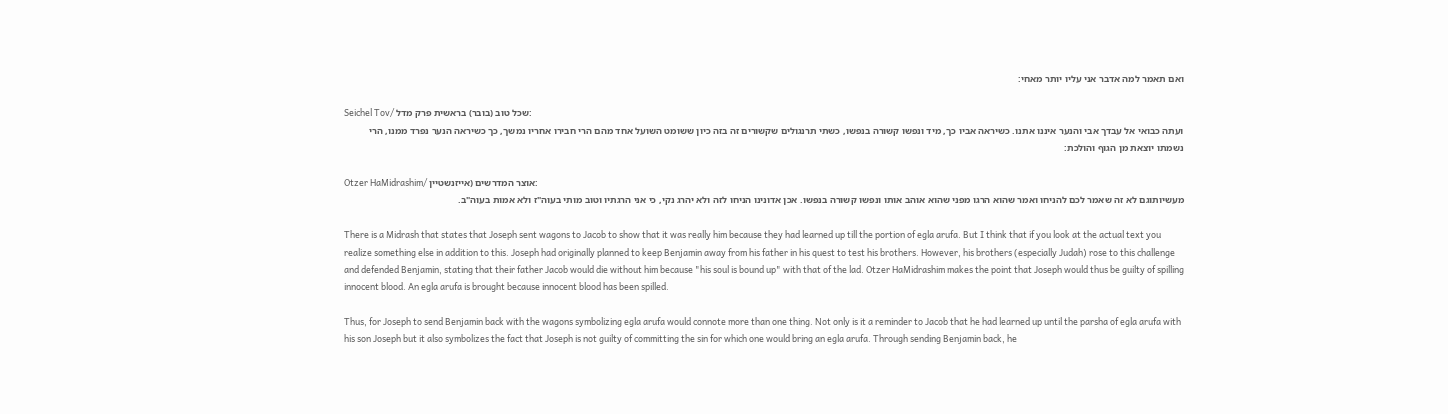ואם תאמר למה אדבר אני עליו יותר מאחי:

Seichel Tov/ שכל טוב (בובר) בראשית פרק מדל:
ועתה כבואי אל עבדך אבי והנער איננו אתנו. כשיראה אביו כך, מיד ונפשו קשורה בנפשו, כשתי תרנגולים שקשורים זה בזה כיון ששומט השועל אחד מהם הרי חבירו אחריו נמשך, כך כשיראה הנער נפרד ממנו, הרי נשמתו יוצאת מן הגוף והולכת:

Otzer HaMidrashim/ אוצר המדרשים (אייזנשטיין:
מעשיותוגם לא זה שאמר לכם להניחו ואמר שהוא הרגו מפני שהוא אוהב אותו ונפשו קשורה בנפשו. אכן אדונינו הניחו לזה ולא יהרג נקי, כי אני הרגתיו וטוב מותי בעוה"ז ולא אמות בעוה"ב.

There is a Midrash that states that Joseph sent wagons to Jacob to show that it was really him because they had learned up till the portion of egla arufa. But I think that if you look at the actual text you realize something else in addition to this. Joseph had originally planned to keep Benjamin away from his father in his quest to test his brothers. However, his brothers (especially Judah) rose to this challenge and defended Benjamin, stating that their father Jacob would die without him because "his soul is bound up" with that of the lad. Otzer HaMidrashim makes the point that Joseph would thus be guilty of spilling innocent blood. An egla arufa is brought because innocent blood has been spilled.

Thus, for Joseph to send Benjamin back with the wagons symbolizing egla arufa would connote more than one thing. Not only is it a reminder to Jacob that he had learned up until the parsha of egla arufa with his son Joseph but it also symbolizes the fact that Joseph is not guilty of committing the sin for which one would bring an egla arufa. Through sending Benjamin back, he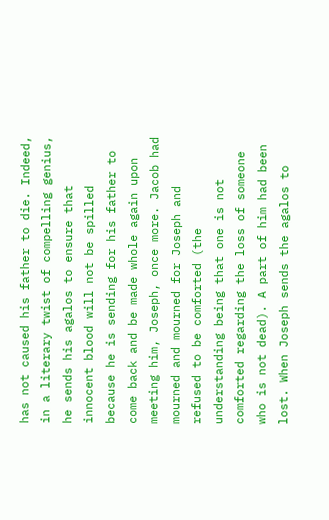has not caused his father to die. Indeed, in a literary twist of compelling genius, he sends his agalos to ensure that innocent blood will not be spilled because he is sending for his father to come back and be made whole again upon meeting him, Joseph, once more. Jacob had mourned and mourned for Joseph and refused to be comforted (the understanding being that one is not comforted regarding the loss of someone who is not dead). A part of him had been lost. When Joseph sends the agalos to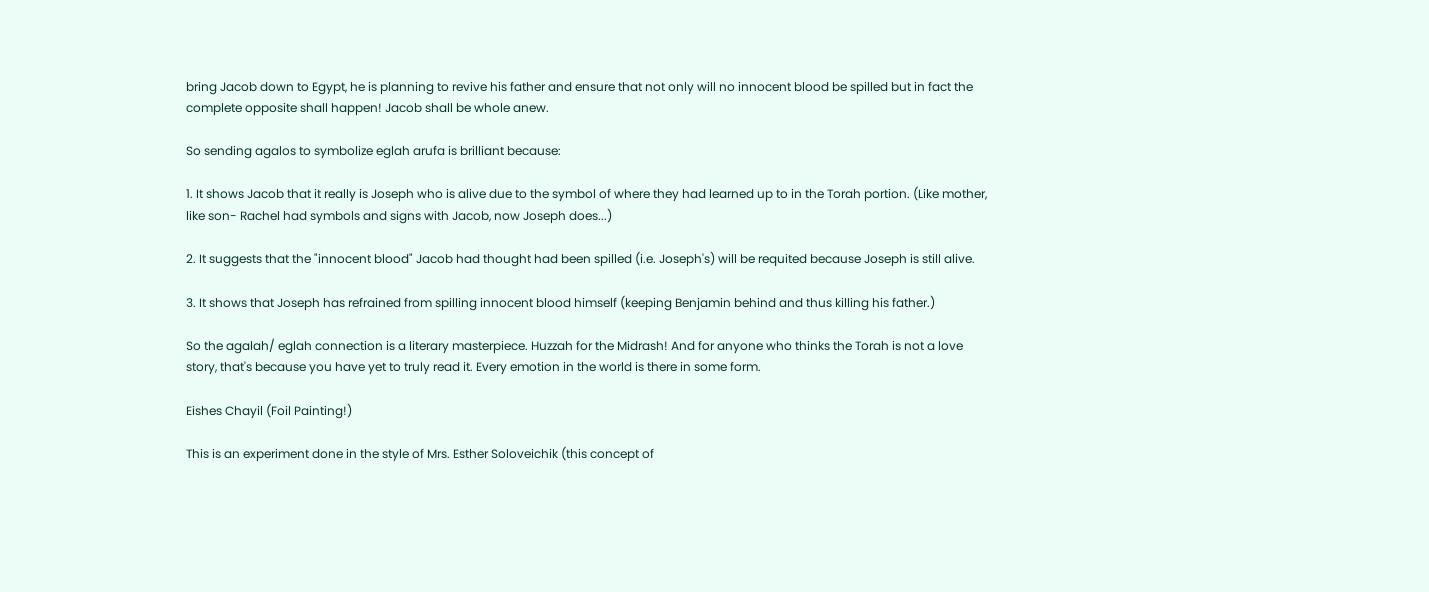bring Jacob down to Egypt, he is planning to revive his father and ensure that not only will no innocent blood be spilled but in fact the complete opposite shall happen! Jacob shall be whole anew.

So sending agalos to symbolize eglah arufa is brilliant because:

1. It shows Jacob that it really is Joseph who is alive due to the symbol of where they had learned up to in the Torah portion. (Like mother, like son- Rachel had symbols and signs with Jacob, now Joseph does...)

2. It suggests that the "innocent blood" Jacob had thought had been spilled (i.e. Joseph's) will be requited because Joseph is still alive.

3. It shows that Joseph has refrained from spilling innocent blood himself (keeping Benjamin behind and thus killing his father.)

So the agalah/ eglah connection is a literary masterpiece. Huzzah for the Midrash! And for anyone who thinks the Torah is not a love story, that's because you have yet to truly read it. Every emotion in the world is there in some form.

Eishes Chayil (Foil Painting!)

This is an experiment done in the style of Mrs. Esther Soloveichik (this concept of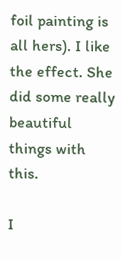foil painting is all hers). I like the effect. She did some really beautiful things with this.

I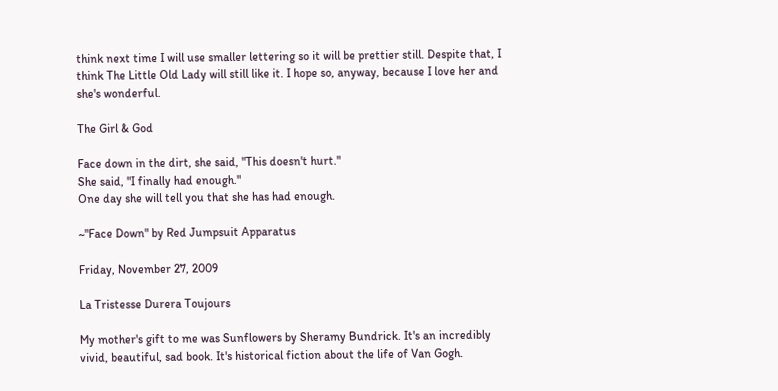think next time I will use smaller lettering so it will be prettier still. Despite that, I think The Little Old Lady will still like it. I hope so, anyway, because I love her and she's wonderful.

The Girl & God

Face down in the dirt, she said, "This doesn't hurt."
She said, "I finally had enough."
One day she will tell you that she has had enough.

~"Face Down" by Red Jumpsuit Apparatus

Friday, November 27, 2009

La Tristesse Durera Toujours

My mother's gift to me was Sunflowers by Sheramy Bundrick. It's an incredibly vivid, beautiful, sad book. It's historical fiction about the life of Van Gogh.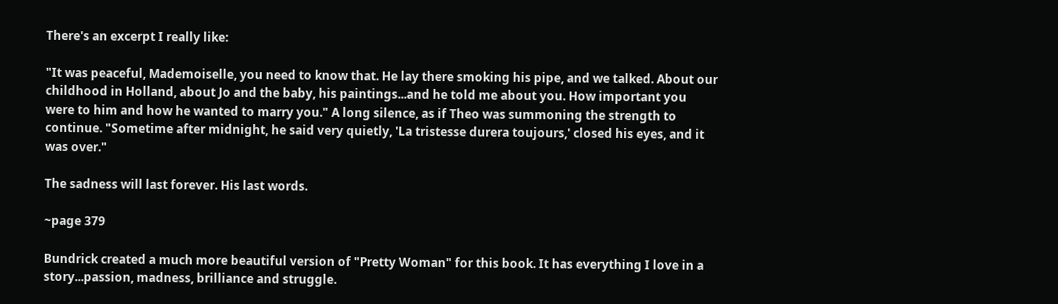There's an excerpt I really like:

"It was peaceful, Mademoiselle, you need to know that. He lay there smoking his pipe, and we talked. About our childhood in Holland, about Jo and the baby, his paintings...and he told me about you. How important you were to him and how he wanted to marry you." A long silence, as if Theo was summoning the strength to continue. "Sometime after midnight, he said very quietly, 'La tristesse durera toujours,' closed his eyes, and it was over."

The sadness will last forever. His last words.

~page 379

Bundrick created a much more beautiful version of "Pretty Woman" for this book. It has everything I love in a story...passion, madness, brilliance and struggle.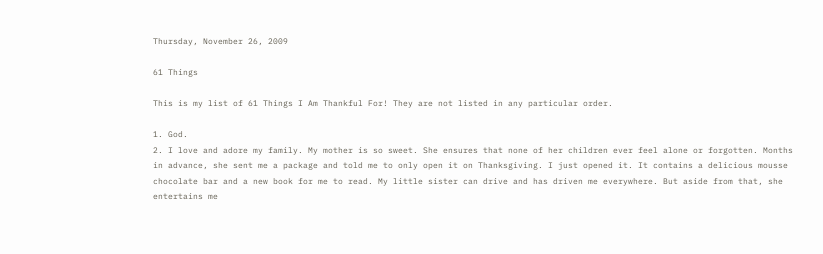Thursday, November 26, 2009

61 Things

This is my list of 61 Things I Am Thankful For! They are not listed in any particular order.

1. God.
2. I love and adore my family. My mother is so sweet. She ensures that none of her children ever feel alone or forgotten. Months in advance, she sent me a package and told me to only open it on Thanksgiving. I just opened it. It contains a delicious mousse chocolate bar and a new book for me to read. My little sister can drive and has driven me everywhere. But aside from that, she entertains me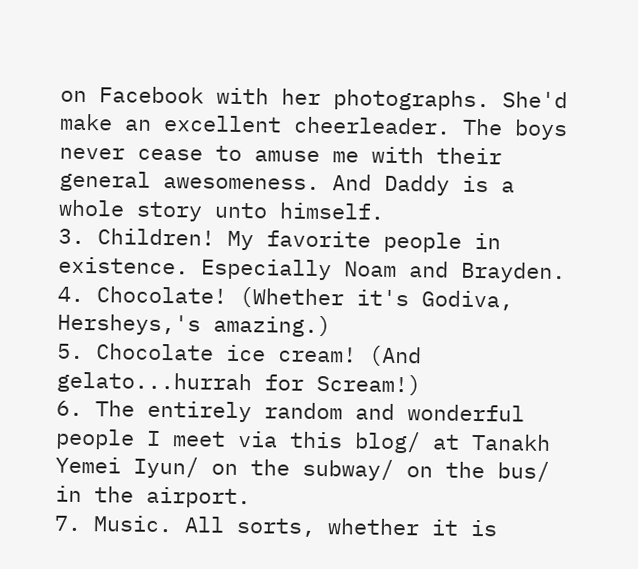on Facebook with her photographs. She'd make an excellent cheerleader. The boys never cease to amuse me with their general awesomeness. And Daddy is a whole story unto himself.
3. Children! My favorite people in existence. Especially Noam and Brayden.
4. Chocolate! (Whether it's Godiva, Hersheys,'s amazing.)
5. Chocolate ice cream! (And gelato...hurrah for Scream!)
6. The entirely random and wonderful people I meet via this blog/ at Tanakh Yemei Iyun/ on the subway/ on the bus/ in the airport.
7. Music. All sorts, whether it is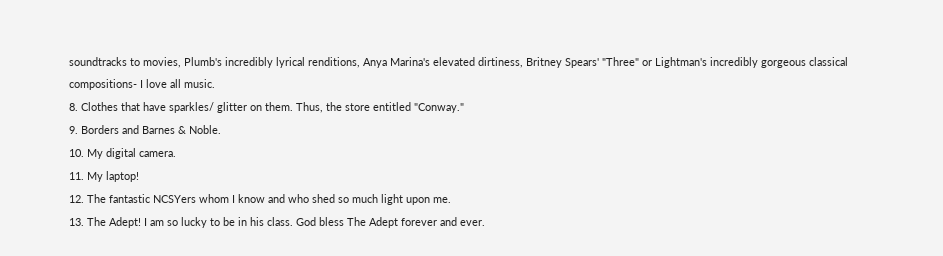soundtracks to movies, Plumb's incredibly lyrical renditions, Anya Marina's elevated dirtiness, Britney Spears' "Three" or Lightman's incredibly gorgeous classical compositions- I love all music.
8. Clothes that have sparkles/ glitter on them. Thus, the store entitled "Conway."
9. Borders and Barnes & Noble.
10. My digital camera.
11. My laptop!
12. The fantastic NCSYers whom I know and who shed so much light upon me.
13. The Adept! I am so lucky to be in his class. God bless The Adept forever and ever.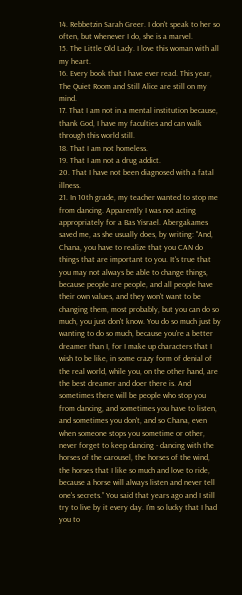14. Rebbetzin Sarah Greer. I don't speak to her so often, but whenever I do, she is a marvel.
15. The Little Old Lady. I love this woman with all my heart.
16. Every book that I have ever read. This year, The Quiet Room and Still Alice are still on my mind.
17. That I am not in a mental institution because, thank God, I have my faculties and can walk through this world still.
18. That I am not homeless.
19. That I am not a drug addict.
20. That I have not been diagnosed with a fatal illness.
21. In 10th grade, my teacher wanted to stop me from dancing. Apparently I was not acting appropriately for a Bas Yisrael. Abergakames saved me, as she usually does, by writing: "And, Chana, you have to realize that you CAN do things that are important to you. It's true that you may not always be able to change things, because people are people, and all people have their own values, and they won't want to be changing them, most probably, but you can do so much, you just don't know. You do so much just by wanting to do so much, because you're a better dreamer than I, for I make up characters that I wish to be like, in some crazy form of denial of the real world, while you, on the other hand, are the best dreamer and doer there is. And sometimes there will be people who stop you from dancing, and sometimes you have to listen, and sometimes you don't, and so Chana, even when someone stops you sometime or other, never forget to keep dancing - dancing with the horses of the carousel, the horses of the wind, the horses that I like so much and love to ride, because a horse will always listen and never tell one's secrets.” You said that years ago and I still try to live by it every day. I'm so lucky that I had you to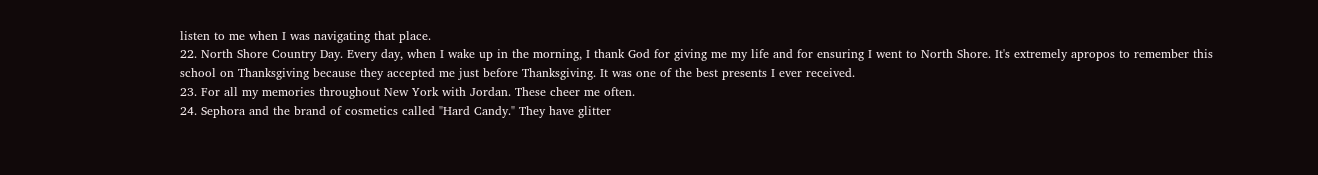listen to me when I was navigating that place.
22. North Shore Country Day. Every day, when I wake up in the morning, I thank God for giving me my life and for ensuring I went to North Shore. It's extremely apropos to remember this school on Thanksgiving because they accepted me just before Thanksgiving. It was one of the best presents I ever received.
23. For all my memories throughout New York with Jordan. These cheer me often.
24. Sephora and the brand of cosmetics called "Hard Candy." They have glitter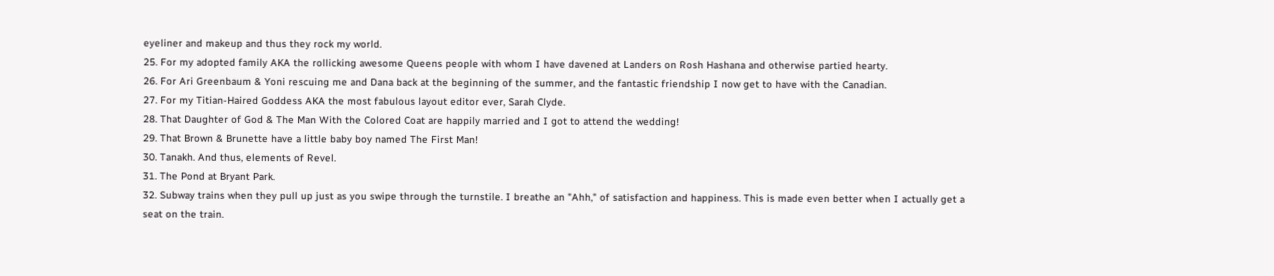eyeliner and makeup and thus they rock my world.
25. For my adopted family AKA the rollicking awesome Queens people with whom I have davened at Landers on Rosh Hashana and otherwise partied hearty.
26. For Ari Greenbaum & Yoni rescuing me and Dana back at the beginning of the summer, and the fantastic friendship I now get to have with the Canadian.
27. For my Titian-Haired Goddess AKA the most fabulous layout editor ever, Sarah Clyde.
28. That Daughter of God & The Man With the Colored Coat are happily married and I got to attend the wedding!
29. That Brown & Brunette have a little baby boy named The First Man!
30. Tanakh. And thus, elements of Revel.
31. The Pond at Bryant Park.
32. Subway trains when they pull up just as you swipe through the turnstile. I breathe an "Ahh," of satisfaction and happiness. This is made even better when I actually get a seat on the train.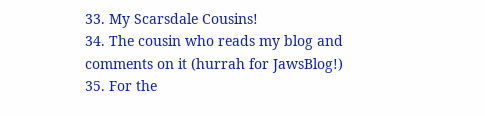33. My Scarsdale Cousins!
34. The cousin who reads my blog and comments on it (hurrah for JawsBlog!)
35. For the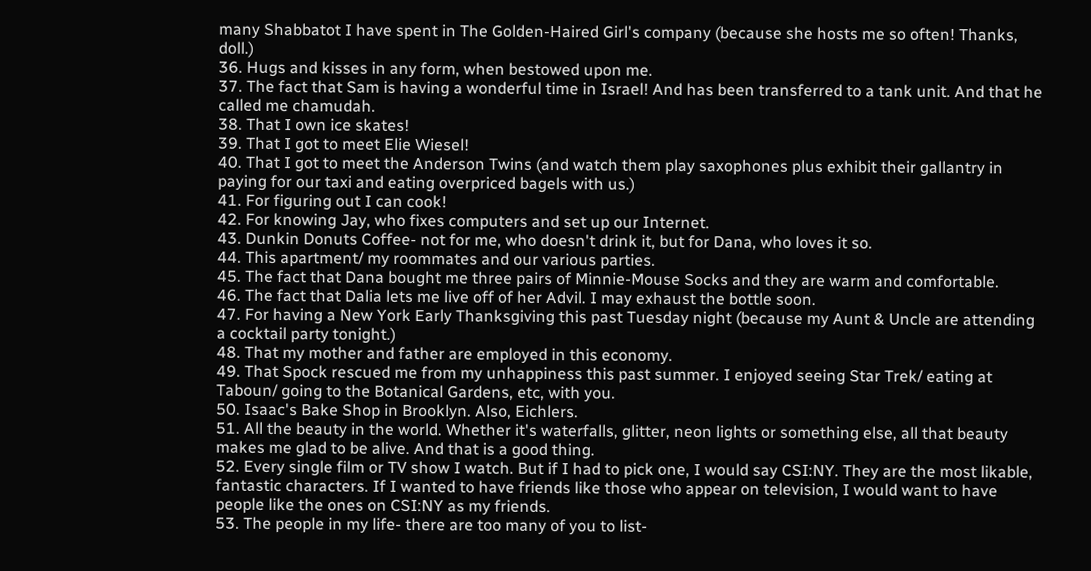many Shabbatot I have spent in The Golden-Haired Girl's company (because she hosts me so often! Thanks, doll.)
36. Hugs and kisses in any form, when bestowed upon me.
37. The fact that Sam is having a wonderful time in Israel! And has been transferred to a tank unit. And that he called me chamudah.
38. That I own ice skates!
39. That I got to meet Elie Wiesel!
40. That I got to meet the Anderson Twins (and watch them play saxophones plus exhibit their gallantry in paying for our taxi and eating overpriced bagels with us.)
41. For figuring out I can cook!
42. For knowing Jay, who fixes computers and set up our Internet.
43. Dunkin Donuts Coffee- not for me, who doesn't drink it, but for Dana, who loves it so.
44. This apartment/ my roommates and our various parties.
45. The fact that Dana bought me three pairs of Minnie-Mouse Socks and they are warm and comfortable.
46. The fact that Dalia lets me live off of her Advil. I may exhaust the bottle soon.
47. For having a New York Early Thanksgiving this past Tuesday night (because my Aunt & Uncle are attending a cocktail party tonight.)
48. That my mother and father are employed in this economy.
49. That Spock rescued me from my unhappiness this past summer. I enjoyed seeing Star Trek/ eating at Taboun/ going to the Botanical Gardens, etc, with you.
50. Isaac's Bake Shop in Brooklyn. Also, Eichlers.
51. All the beauty in the world. Whether it's waterfalls, glitter, neon lights or something else, all that beauty makes me glad to be alive. And that is a good thing.
52. Every single film or TV show I watch. But if I had to pick one, I would say CSI:NY. They are the most likable, fantastic characters. If I wanted to have friends like those who appear on television, I would want to have people like the ones on CSI:NY as my friends.
53. The people in my life- there are too many of you to list-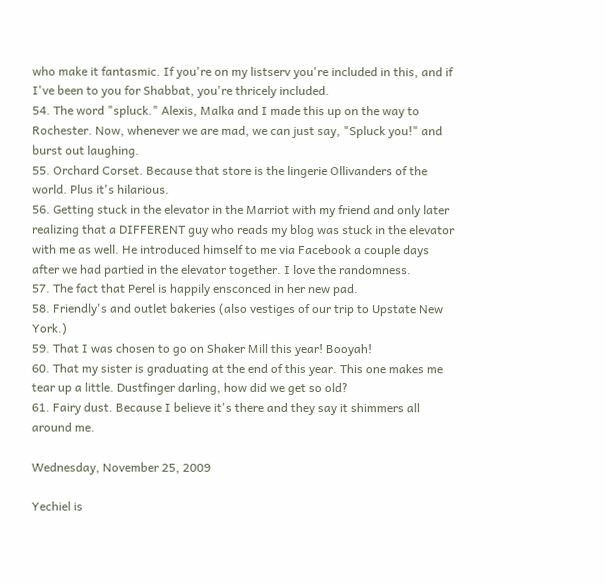who make it fantasmic. If you're on my listserv you're included in this, and if I've been to you for Shabbat, you're thricely included.
54. The word "spluck." Alexis, Malka and I made this up on the way to Rochester. Now, whenever we are mad, we can just say, "Spluck you!" and burst out laughing.
55. Orchard Corset. Because that store is the lingerie Ollivanders of the world. Plus it's hilarious.
56. Getting stuck in the elevator in the Marriot with my friend and only later realizing that a DIFFERENT guy who reads my blog was stuck in the elevator with me as well. He introduced himself to me via Facebook a couple days after we had partied in the elevator together. I love the randomness.
57. The fact that Perel is happily ensconced in her new pad.
58. Friendly's and outlet bakeries (also vestiges of our trip to Upstate New York.)
59. That I was chosen to go on Shaker Mill this year! Booyah!
60. That my sister is graduating at the end of this year. This one makes me tear up a little. Dustfinger darling, how did we get so old?
61. Fairy dust. Because I believe it's there and they say it shimmers all around me.

Wednesday, November 25, 2009

Yechiel is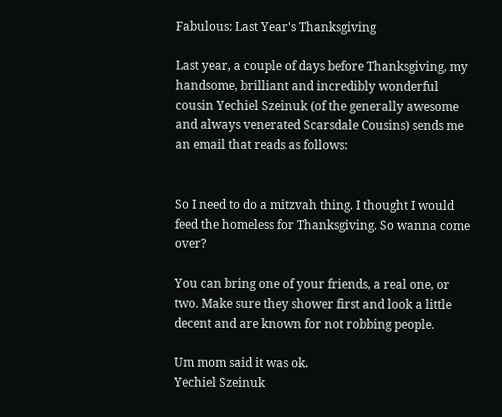Fabulous: Last Year's Thanksgiving

Last year, a couple of days before Thanksgiving, my handsome, brilliant and incredibly wonderful cousin Yechiel Szeinuk (of the generally awesome and always venerated Scarsdale Cousins) sends me an email that reads as follows:


So I need to do a mitzvah thing. I thought I would feed the homeless for Thanksgiving. So wanna come over?

You can bring one of your friends, a real one, or two. Make sure they shower first and look a little decent and are known for not robbing people.

Um mom said it was ok.
Yechiel Szeinuk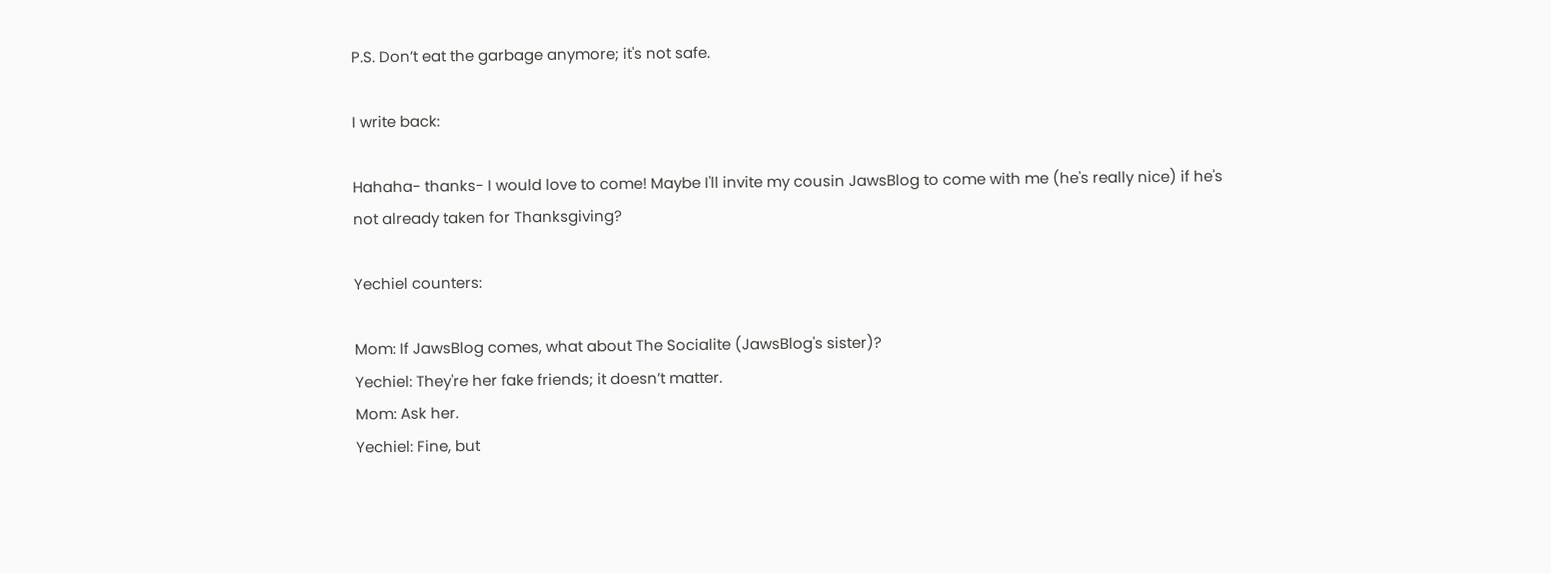P.S. Don’t eat the garbage anymore; it's not safe.

I write back:

Hahaha- thanks- I would love to come! Maybe I'll invite my cousin JawsBlog to come with me (he's really nice) if he's not already taken for Thanksgiving?

Yechiel counters:

Mom: If JawsBlog comes, what about The Socialite (JawsBlog's sister)?
Yechiel: They're her fake friends; it doesn’t matter.
Mom: Ask her.
Yechiel: Fine, but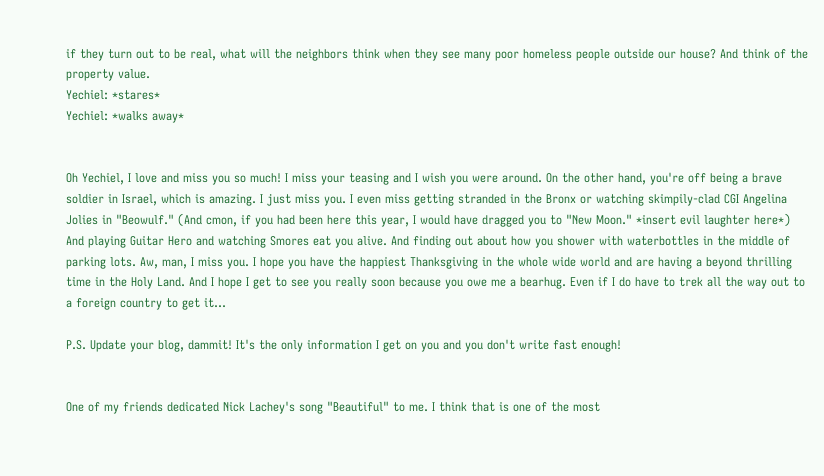if they turn out to be real, what will the neighbors think when they see many poor homeless people outside our house? And think of the property value.
Yechiel: *stares*
Yechiel: *walks away*


Oh Yechiel, I love and miss you so much! I miss your teasing and I wish you were around. On the other hand, you're off being a brave soldier in Israel, which is amazing. I just miss you. I even miss getting stranded in the Bronx or watching skimpily-clad CGI Angelina Jolies in "Beowulf." (And cmon, if you had been here this year, I would have dragged you to "New Moon." *insert evil laughter here*) And playing Guitar Hero and watching Smores eat you alive. And finding out about how you shower with waterbottles in the middle of parking lots. Aw, man, I miss you. I hope you have the happiest Thanksgiving in the whole wide world and are having a beyond thrilling time in the Holy Land. And I hope I get to see you really soon because you owe me a bearhug. Even if I do have to trek all the way out to a foreign country to get it...

P.S. Update your blog, dammit! It's the only information I get on you and you don't write fast enough!


One of my friends dedicated Nick Lachey's song "Beautiful" to me. I think that is one of the most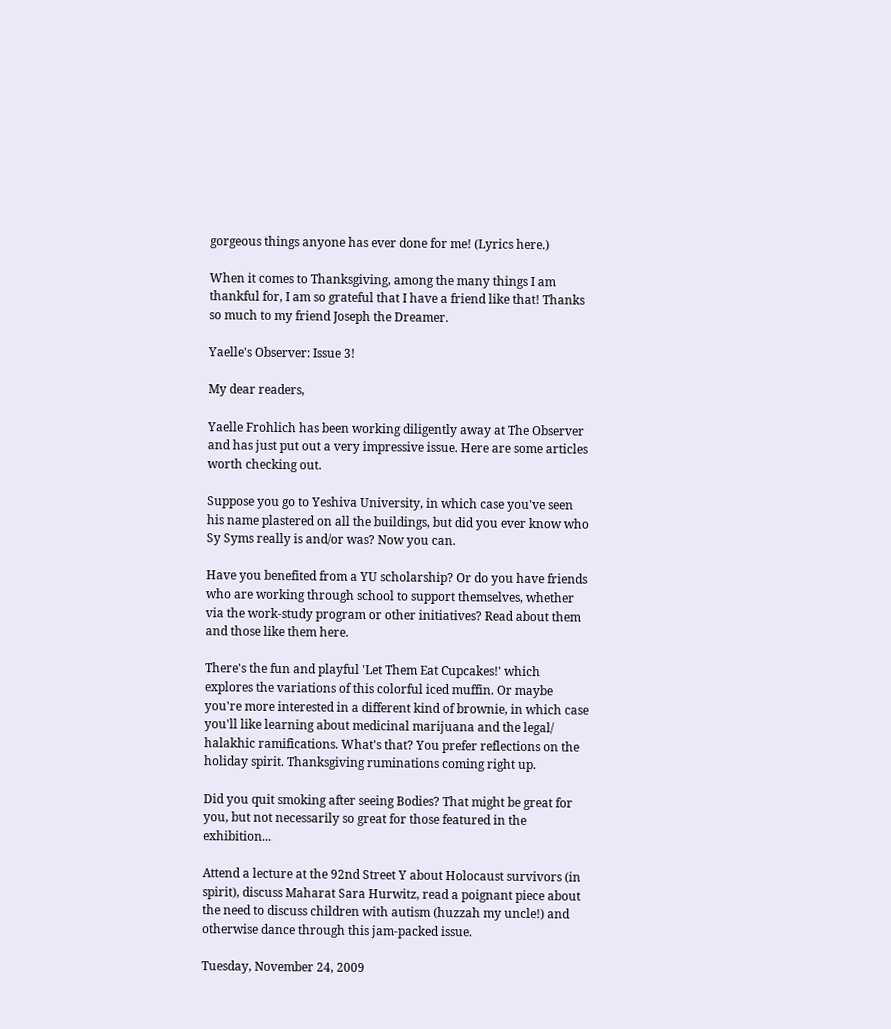gorgeous things anyone has ever done for me! (Lyrics here.)

When it comes to Thanksgiving, among the many things I am thankful for, I am so grateful that I have a friend like that! Thanks so much to my friend Joseph the Dreamer.

Yaelle's Observer: Issue 3!

My dear readers,

Yaelle Frohlich has been working diligently away at The Observer and has just put out a very impressive issue. Here are some articles worth checking out.

Suppose you go to Yeshiva University, in which case you've seen his name plastered on all the buildings, but did you ever know who Sy Syms really is and/or was? Now you can.

Have you benefited from a YU scholarship? Or do you have friends who are working through school to support themselves, whether via the work-study program or other initiatives? Read about them and those like them here.

There's the fun and playful 'Let Them Eat Cupcakes!' which explores the variations of this colorful iced muffin. Or maybe you're more interested in a different kind of brownie, in which case you'll like learning about medicinal marijuana and the legal/ halakhic ramifications. What's that? You prefer reflections on the holiday spirit. Thanksgiving ruminations coming right up.

Did you quit smoking after seeing Bodies? That might be great for you, but not necessarily so great for those featured in the exhibition...

Attend a lecture at the 92nd Street Y about Holocaust survivors (in spirit), discuss Maharat Sara Hurwitz, read a poignant piece about the need to discuss children with autism (huzzah my uncle!) and otherwise dance through this jam-packed issue.

Tuesday, November 24, 2009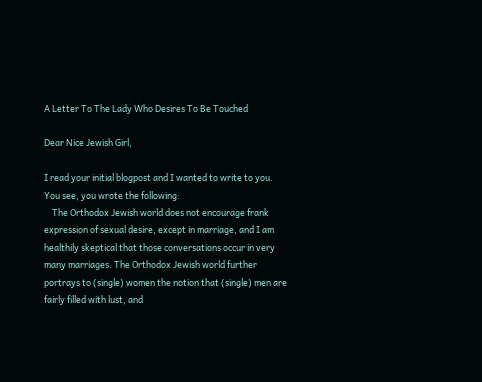A Letter To The Lady Who Desires To Be Touched

Dear Nice Jewish Girl,

I read your initial blogpost and I wanted to write to you. You see, you wrote the following:
    The Orthodox Jewish world does not encourage frank expression of sexual desire, except in marriage, and I am healthily skeptical that those conversations occur in very many marriages. The Orthodox Jewish world further portrays to (single) women the notion that (single) men are fairly filled with lust, and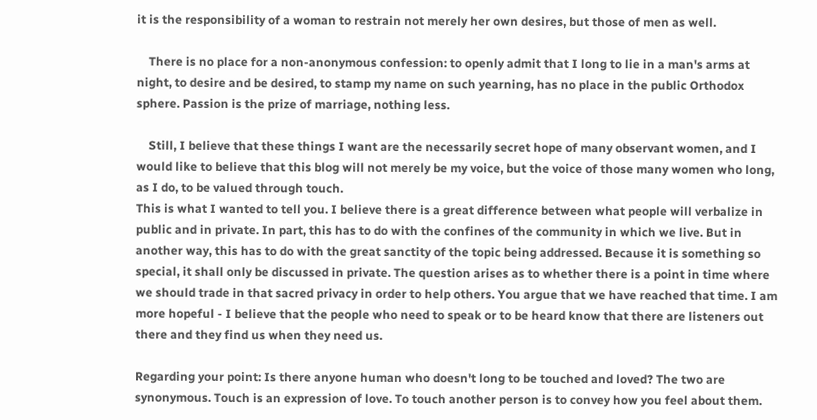it is the responsibility of a woman to restrain not merely her own desires, but those of men as well.

    There is no place for a non-anonymous confession: to openly admit that I long to lie in a man's arms at night, to desire and be desired, to stamp my name on such yearning, has no place in the public Orthodox sphere. Passion is the prize of marriage, nothing less.

    Still, I believe that these things I want are the necessarily secret hope of many observant women, and I would like to believe that this blog will not merely be my voice, but the voice of those many women who long, as I do, to be valued through touch.
This is what I wanted to tell you. I believe there is a great difference between what people will verbalize in public and in private. In part, this has to do with the confines of the community in which we live. But in another way, this has to do with the great sanctity of the topic being addressed. Because it is something so special, it shall only be discussed in private. The question arises as to whether there is a point in time where we should trade in that sacred privacy in order to help others. You argue that we have reached that time. I am more hopeful - I believe that the people who need to speak or to be heard know that there are listeners out there and they find us when they need us.

Regarding your point: Is there anyone human who doesn't long to be touched and loved? The two are synonymous. Touch is an expression of love. To touch another person is to convey how you feel about them.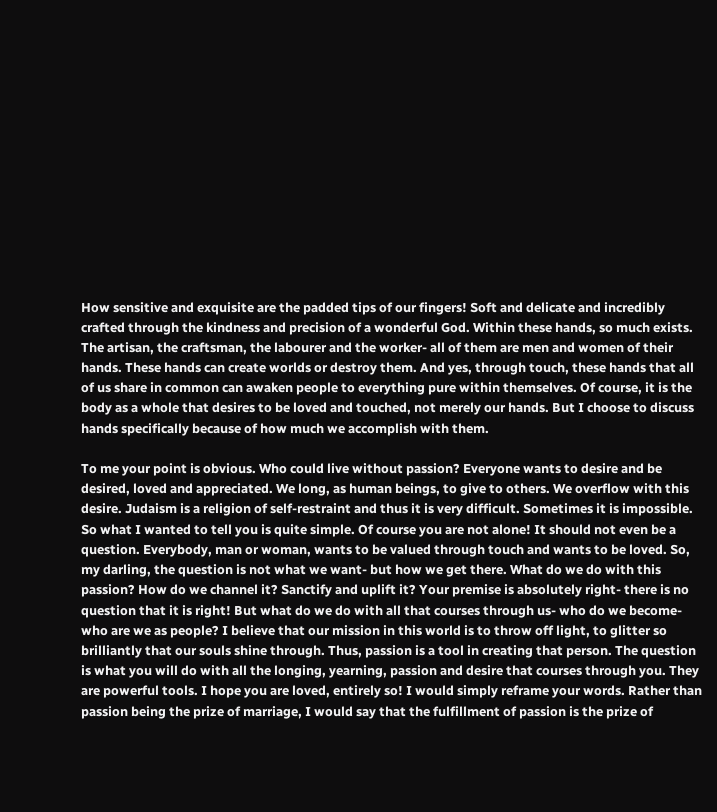How sensitive and exquisite are the padded tips of our fingers! Soft and delicate and incredibly crafted through the kindness and precision of a wonderful God. Within these hands, so much exists. The artisan, the craftsman, the labourer and the worker- all of them are men and women of their hands. These hands can create worlds or destroy them. And yes, through touch, these hands that all of us share in common can awaken people to everything pure within themselves. Of course, it is the body as a whole that desires to be loved and touched, not merely our hands. But I choose to discuss hands specifically because of how much we accomplish with them.

To me your point is obvious. Who could live without passion? Everyone wants to desire and be desired, loved and appreciated. We long, as human beings, to give to others. We overflow with this desire. Judaism is a religion of self-restraint and thus it is very difficult. Sometimes it is impossible. So what I wanted to tell you is quite simple. Of course you are not alone! It should not even be a question. Everybody, man or woman, wants to be valued through touch and wants to be loved. So, my darling, the question is not what we want- but how we get there. What do we do with this passion? How do we channel it? Sanctify and uplift it? Your premise is absolutely right- there is no question that it is right! But what do we do with all that courses through us- who do we become- who are we as people? I believe that our mission in this world is to throw off light, to glitter so brilliantly that our souls shine through. Thus, passion is a tool in creating that person. The question is what you will do with all the longing, yearning, passion and desire that courses through you. They are powerful tools. I hope you are loved, entirely so! I would simply reframe your words. Rather than passion being the prize of marriage, I would say that the fulfillment of passion is the prize of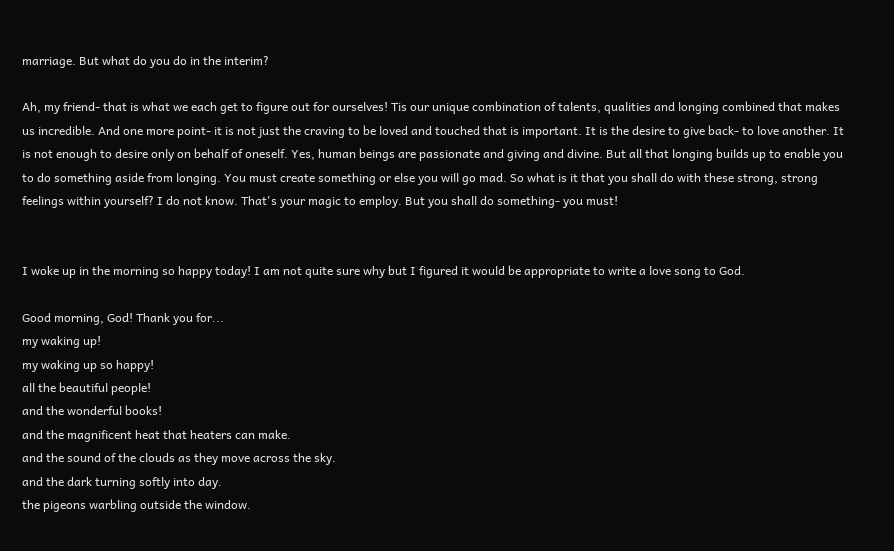marriage. But what do you do in the interim?

Ah, my friend- that is what we each get to figure out for ourselves! Tis our unique combination of talents, qualities and longing combined that makes us incredible. And one more point- it is not just the craving to be loved and touched that is important. It is the desire to give back- to love another. It is not enough to desire only on behalf of oneself. Yes, human beings are passionate and giving and divine. But all that longing builds up to enable you to do something aside from longing. You must create something or else you will go mad. So what is it that you shall do with these strong, strong feelings within yourself? I do not know. That's your magic to employ. But you shall do something- you must!


I woke up in the morning so happy today! I am not quite sure why but I figured it would be appropriate to write a love song to God.

Good morning, God! Thank you for...
my waking up!
my waking up so happy!
all the beautiful people!
and the wonderful books!
and the magnificent heat that heaters can make.
and the sound of the clouds as they move across the sky.
and the dark turning softly into day.
the pigeons warbling outside the window.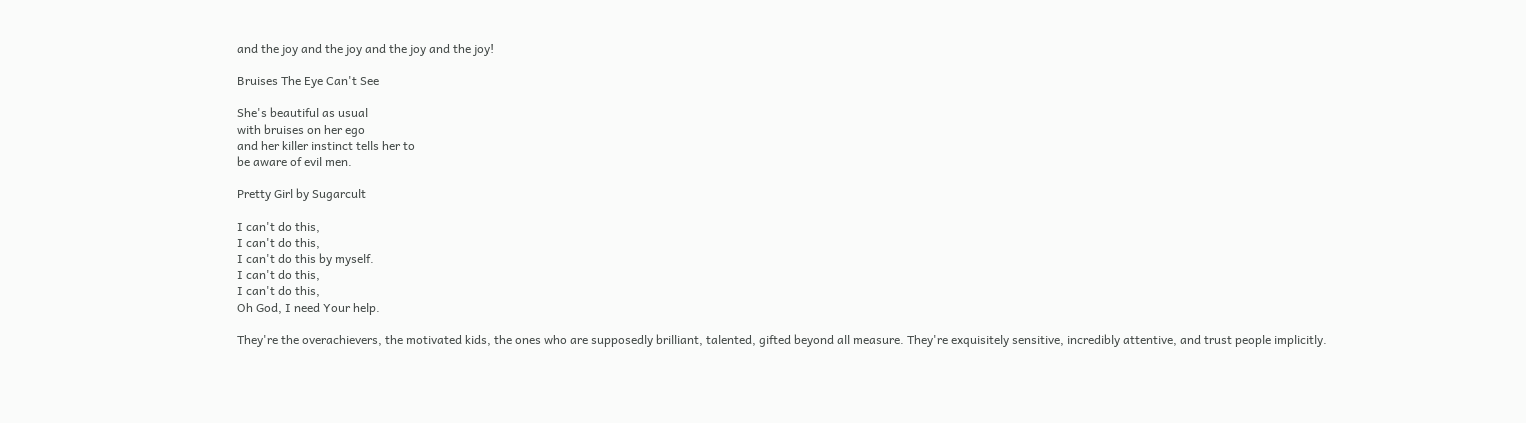and the joy and the joy and the joy and the joy!

Bruises The Eye Can't See

She's beautiful as usual
with bruises on her ego
and her killer instinct tells her to
be aware of evil men.

Pretty Girl by Sugarcult

I can't do this,
I can't do this,
I can't do this by myself.
I can't do this,
I can't do this,
Oh God, I need Your help.

They're the overachievers, the motivated kids, the ones who are supposedly brilliant, talented, gifted beyond all measure. They're exquisitely sensitive, incredibly attentive, and trust people implicitly.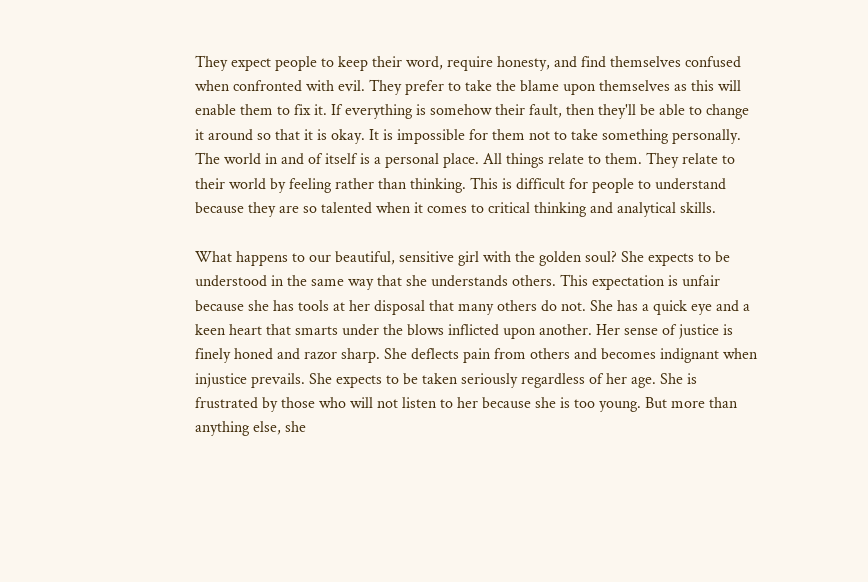They expect people to keep their word, require honesty, and find themselves confused when confronted with evil. They prefer to take the blame upon themselves as this will enable them to fix it. If everything is somehow their fault, then they'll be able to change it around so that it is okay. It is impossible for them not to take something personally. The world in and of itself is a personal place. All things relate to them. They relate to their world by feeling rather than thinking. This is difficult for people to understand because they are so talented when it comes to critical thinking and analytical skills.

What happens to our beautiful, sensitive girl with the golden soul? She expects to be understood in the same way that she understands others. This expectation is unfair because she has tools at her disposal that many others do not. She has a quick eye and a keen heart that smarts under the blows inflicted upon another. Her sense of justice is finely honed and razor sharp. She deflects pain from others and becomes indignant when injustice prevails. She expects to be taken seriously regardless of her age. She is frustrated by those who will not listen to her because she is too young. But more than anything else, she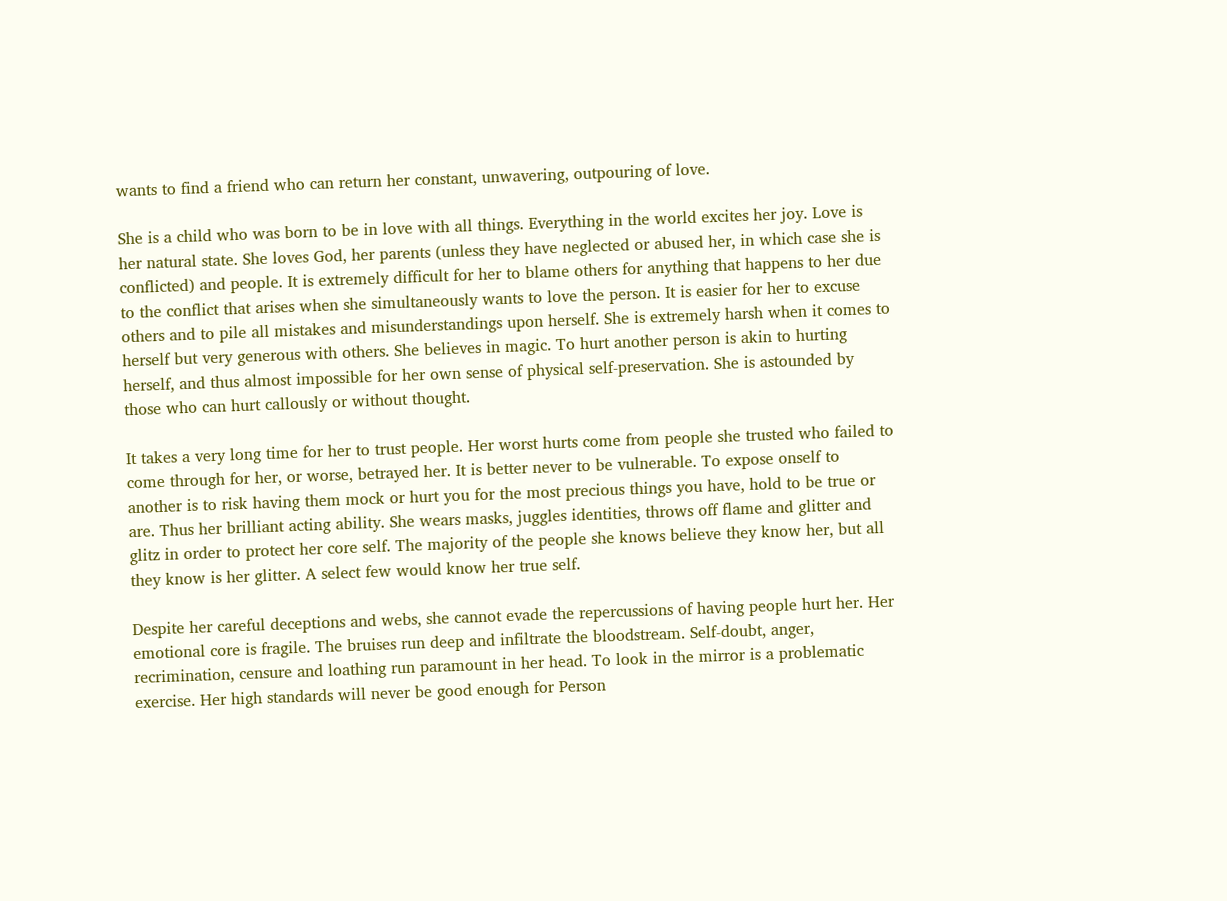wants to find a friend who can return her constant, unwavering, outpouring of love.

She is a child who was born to be in love with all things. Everything in the world excites her joy. Love is her natural state. She loves God, her parents (unless they have neglected or abused her, in which case she is conflicted) and people. It is extremely difficult for her to blame others for anything that happens to her due to the conflict that arises when she simultaneously wants to love the person. It is easier for her to excuse others and to pile all mistakes and misunderstandings upon herself. She is extremely harsh when it comes to herself but very generous with others. She believes in magic. To hurt another person is akin to hurting herself, and thus almost impossible for her own sense of physical self-preservation. She is astounded by those who can hurt callously or without thought.

It takes a very long time for her to trust people. Her worst hurts come from people she trusted who failed to come through for her, or worse, betrayed her. It is better never to be vulnerable. To expose onself to another is to risk having them mock or hurt you for the most precious things you have, hold to be true or are. Thus her brilliant acting ability. She wears masks, juggles identities, throws off flame and glitter and glitz in order to protect her core self. The majority of the people she knows believe they know her, but all they know is her glitter. A select few would know her true self.

Despite her careful deceptions and webs, she cannot evade the repercussions of having people hurt her. Her emotional core is fragile. The bruises run deep and infiltrate the bloodstream. Self-doubt, anger, recrimination, censure and loathing run paramount in her head. To look in the mirror is a problematic exercise. Her high standards will never be good enough for Person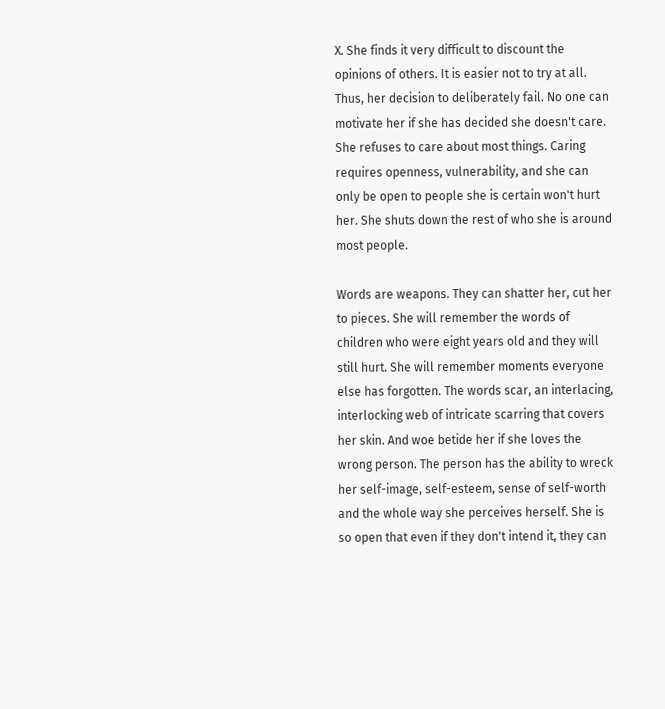X. She finds it very difficult to discount the opinions of others. It is easier not to try at all. Thus, her decision to deliberately fail. No one can motivate her if she has decided she doesn't care. She refuses to care about most things. Caring requires openness, vulnerability, and she can only be open to people she is certain won't hurt her. She shuts down the rest of who she is around most people.

Words are weapons. They can shatter her, cut her to pieces. She will remember the words of children who were eight years old and they will still hurt. She will remember moments everyone else has forgotten. The words scar, an interlacing, interlocking web of intricate scarring that covers her skin. And woe betide her if she loves the wrong person. The person has the ability to wreck her self-image, self-esteem, sense of self-worth and the whole way she perceives herself. She is so open that even if they don't intend it, they can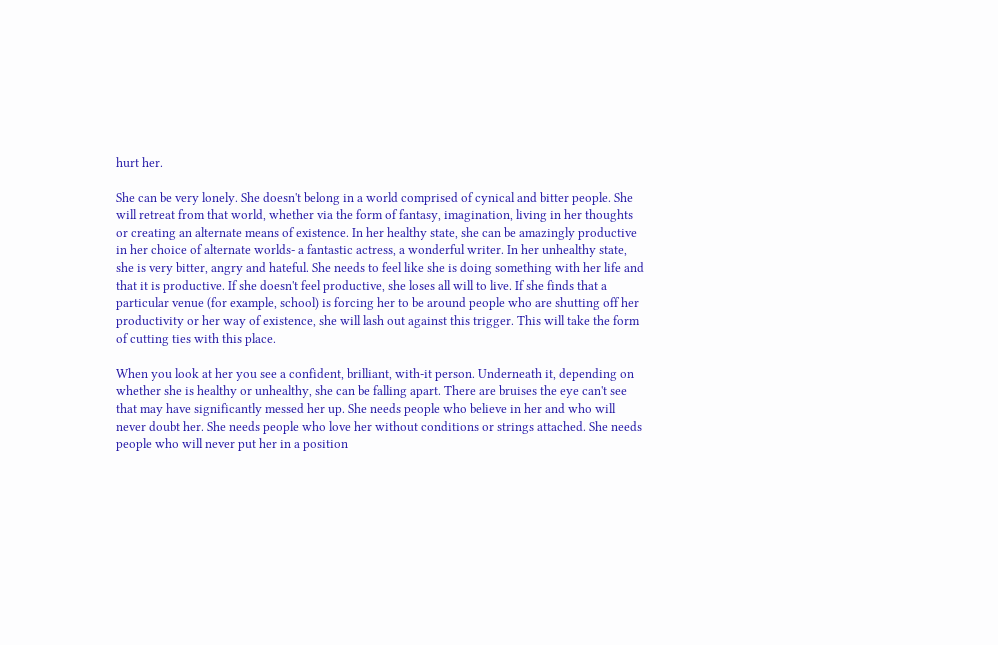hurt her.

She can be very lonely. She doesn't belong in a world comprised of cynical and bitter people. She will retreat from that world, whether via the form of fantasy, imagination, living in her thoughts or creating an alternate means of existence. In her healthy state, she can be amazingly productive in her choice of alternate worlds- a fantastic actress, a wonderful writer. In her unhealthy state, she is very bitter, angry and hateful. She needs to feel like she is doing something with her life and that it is productive. If she doesn't feel productive, she loses all will to live. If she finds that a particular venue (for example, school) is forcing her to be around people who are shutting off her productivity or her way of existence, she will lash out against this trigger. This will take the form of cutting ties with this place.

When you look at her you see a confident, brilliant, with-it person. Underneath it, depending on whether she is healthy or unhealthy, she can be falling apart. There are bruises the eye can't see that may have significantly messed her up. She needs people who believe in her and who will never doubt her. She needs people who love her without conditions or strings attached. She needs people who will never put her in a position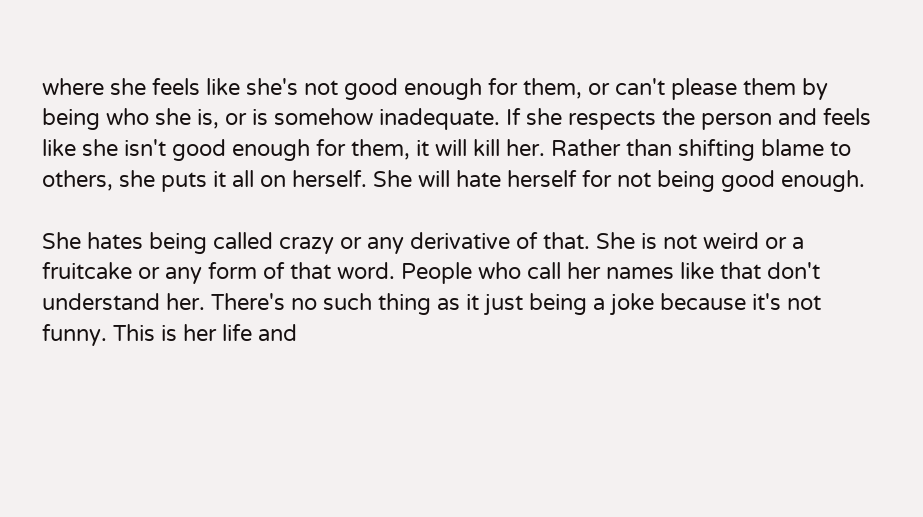where she feels like she's not good enough for them, or can't please them by being who she is, or is somehow inadequate. If she respects the person and feels like she isn't good enough for them, it will kill her. Rather than shifting blame to others, she puts it all on herself. She will hate herself for not being good enough.

She hates being called crazy or any derivative of that. She is not weird or a fruitcake or any form of that word. People who call her names like that don't understand her. There's no such thing as it just being a joke because it's not funny. This is her life and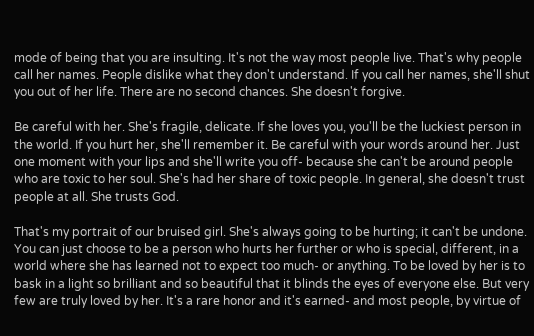mode of being that you are insulting. It's not the way most people live. That's why people call her names. People dislike what they don't understand. If you call her names, she'll shut you out of her life. There are no second chances. She doesn't forgive.

Be careful with her. She's fragile, delicate. If she loves you, you'll be the luckiest person in the world. If you hurt her, she'll remember it. Be careful with your words around her. Just one moment with your lips and she'll write you off- because she can't be around people who are toxic to her soul. She's had her share of toxic people. In general, she doesn't trust people at all. She trusts God.

That's my portrait of our bruised girl. She's always going to be hurting; it can't be undone. You can just choose to be a person who hurts her further or who is special, different, in a world where she has learned not to expect too much- or anything. To be loved by her is to bask in a light so brilliant and so beautiful that it blinds the eyes of everyone else. But very few are truly loved by her. It's a rare honor and it's earned- and most people, by virtue of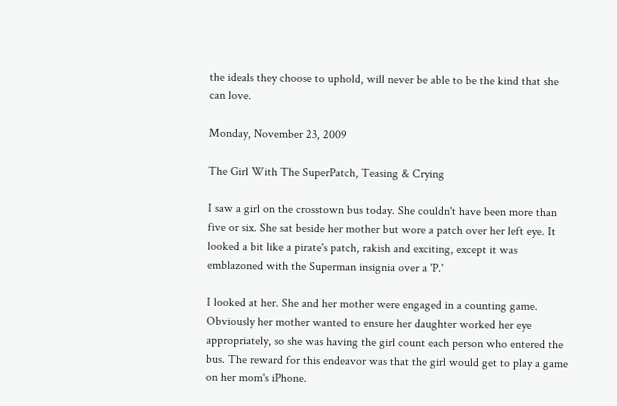the ideals they choose to uphold, will never be able to be the kind that she can love.

Monday, November 23, 2009

The Girl With The SuperPatch, Teasing & Crying

I saw a girl on the crosstown bus today. She couldn't have been more than five or six. She sat beside her mother but wore a patch over her left eye. It looked a bit like a pirate's patch, rakish and exciting, except it was emblazoned with the Superman insignia over a 'P.'

I looked at her. She and her mother were engaged in a counting game. Obviously her mother wanted to ensure her daughter worked her eye appropriately, so she was having the girl count each person who entered the bus. The reward for this endeavor was that the girl would get to play a game on her mom's iPhone.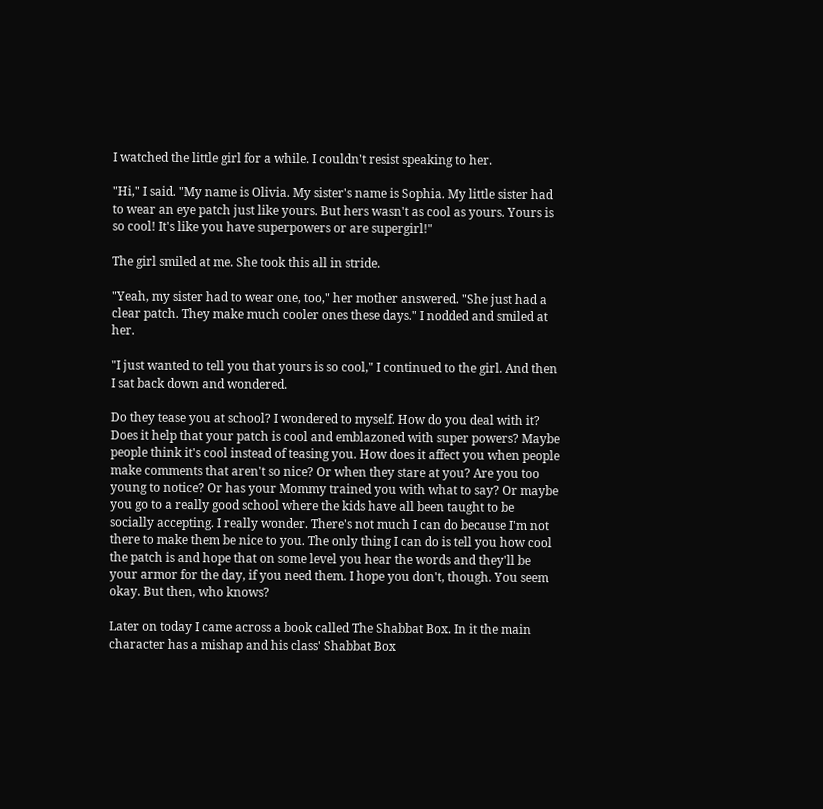I watched the little girl for a while. I couldn't resist speaking to her.

"Hi," I said. "My name is Olivia. My sister's name is Sophia. My little sister had to wear an eye patch just like yours. But hers wasn't as cool as yours. Yours is so cool! It's like you have superpowers or are supergirl!"

The girl smiled at me. She took this all in stride.

"Yeah, my sister had to wear one, too," her mother answered. "She just had a clear patch. They make much cooler ones these days." I nodded and smiled at her.

"I just wanted to tell you that yours is so cool," I continued to the girl. And then I sat back down and wondered.

Do they tease you at school? I wondered to myself. How do you deal with it? Does it help that your patch is cool and emblazoned with super powers? Maybe people think it's cool instead of teasing you. How does it affect you when people make comments that aren't so nice? Or when they stare at you? Are you too young to notice? Or has your Mommy trained you with what to say? Or maybe you go to a really good school where the kids have all been taught to be socially accepting. I really wonder. There's not much I can do because I'm not there to make them be nice to you. The only thing I can do is tell you how cool the patch is and hope that on some level you hear the words and they'll be your armor for the day, if you need them. I hope you don't, though. You seem okay. But then, who knows?

Later on today I came across a book called The Shabbat Box. In it the main character has a mishap and his class' Shabbat Box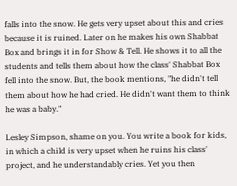falls into the snow. He gets very upset about this and cries because it is ruined. Later on he makes his own Shabbat Box and brings it in for Show & Tell. He shows it to all the students and tells them about how the class' Shabbat Box fell into the snow. But, the book mentions, "he didn't tell them about how he had cried. He didn't want them to think he was a baby."

Lesley Simpson, shame on you. You write a book for kids, in which a child is very upset when he ruins his class' project, and he understandably cries. Yet you then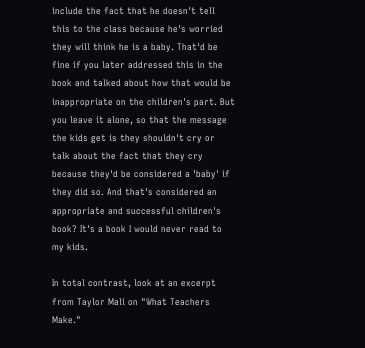include the fact that he doesn't tell this to the class because he's worried they will think he is a baby. That'd be fine if you later addressed this in the book and talked about how that would be inappropriate on the children's part. But you leave it alone, so that the message the kids get is they shouldn't cry or talk about the fact that they cry because they'd be considered a 'baby' if they did so. And that's considered an appropriate and successful children's book? It's a book I would never read to my kids.

In total contrast, look at an excerpt from Taylor Mali on "What Teachers Make."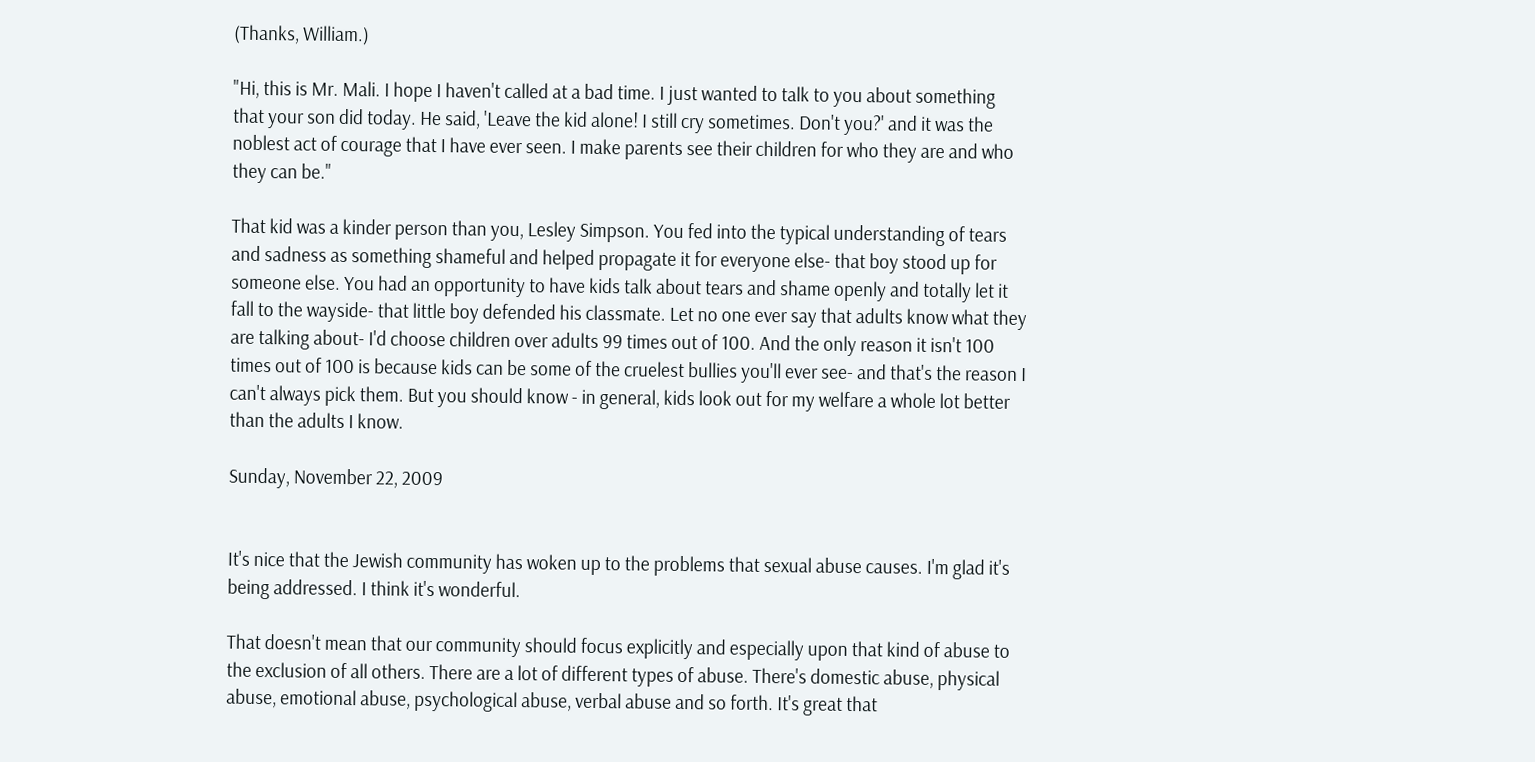(Thanks, William.)

"Hi, this is Mr. Mali. I hope I haven't called at a bad time. I just wanted to talk to you about something that your son did today. He said, 'Leave the kid alone! I still cry sometimes. Don't you?' and it was the noblest act of courage that I have ever seen. I make parents see their children for who they are and who they can be."

That kid was a kinder person than you, Lesley Simpson. You fed into the typical understanding of tears and sadness as something shameful and helped propagate it for everyone else- that boy stood up for someone else. You had an opportunity to have kids talk about tears and shame openly and totally let it fall to the wayside- that little boy defended his classmate. Let no one ever say that adults know what they are talking about- I'd choose children over adults 99 times out of 100. And the only reason it isn't 100 times out of 100 is because kids can be some of the cruelest bullies you'll ever see- and that's the reason I can't always pick them. But you should know - in general, kids look out for my welfare a whole lot better than the adults I know.

Sunday, November 22, 2009


It's nice that the Jewish community has woken up to the problems that sexual abuse causes. I'm glad it's being addressed. I think it's wonderful.

That doesn't mean that our community should focus explicitly and especially upon that kind of abuse to the exclusion of all others. There are a lot of different types of abuse. There's domestic abuse, physical abuse, emotional abuse, psychological abuse, verbal abuse and so forth. It's great that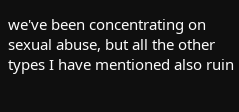we've been concentrating on sexual abuse, but all the other types I have mentioned also ruin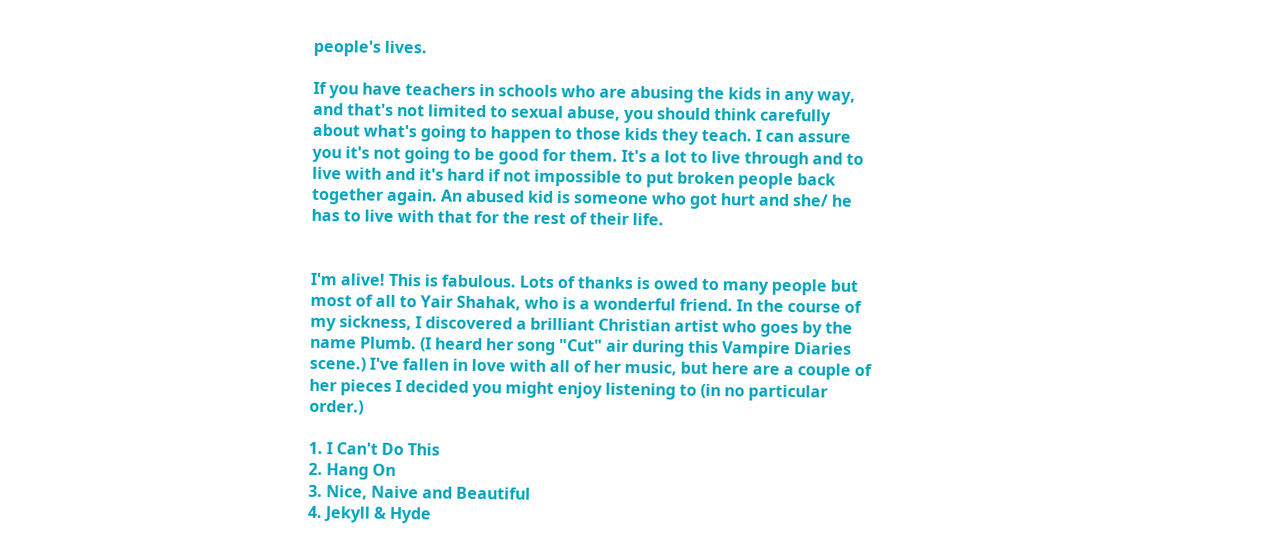people's lives.

If you have teachers in schools who are abusing the kids in any way, and that's not limited to sexual abuse, you should think carefully about what's going to happen to those kids they teach. I can assure you it's not going to be good for them. It's a lot to live through and to live with and it's hard if not impossible to put broken people back together again. An abused kid is someone who got hurt and she/ he has to live with that for the rest of their life.


I'm alive! This is fabulous. Lots of thanks is owed to many people but most of all to Yair Shahak, who is a wonderful friend. In the course of my sickness, I discovered a brilliant Christian artist who goes by the name Plumb. (I heard her song "Cut" air during this Vampire Diaries scene.) I've fallen in love with all of her music, but here are a couple of her pieces I decided you might enjoy listening to (in no particular order.)

1. I Can't Do This
2. Hang On
3. Nice, Naive and Beautiful
4. Jekyll & Hyde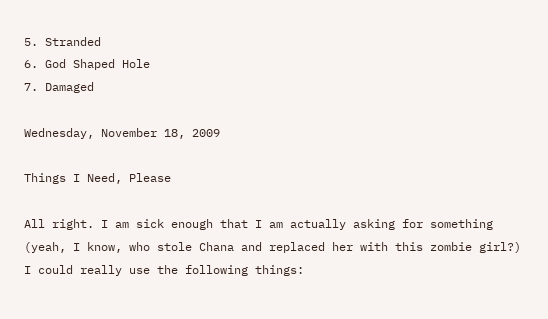5. Stranded
6. God Shaped Hole
7. Damaged

Wednesday, November 18, 2009

Things I Need, Please

All right. I am sick enough that I am actually asking for something (yeah, I know, who stole Chana and replaced her with this zombie girl?) I could really use the following things: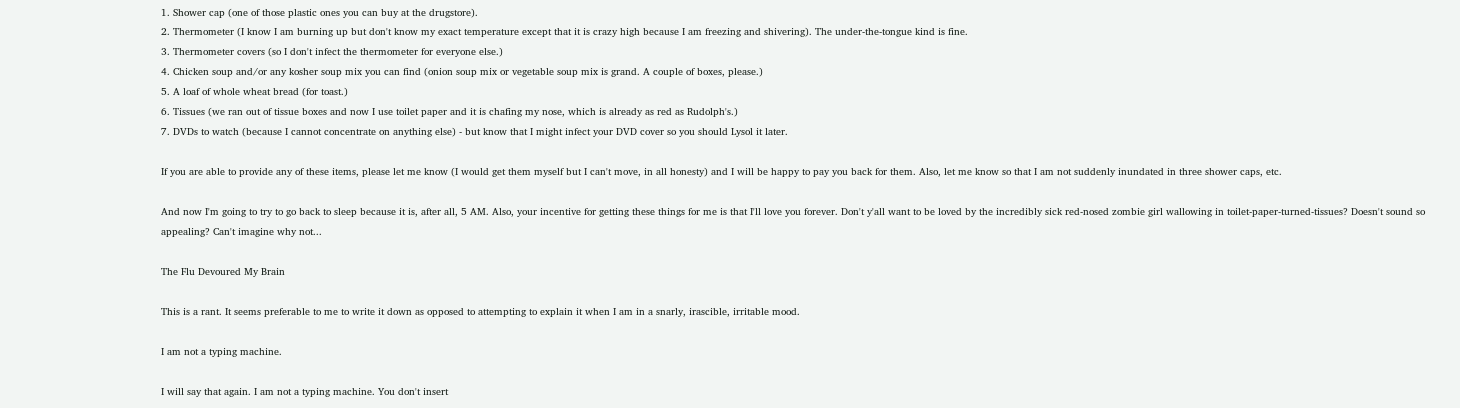1. Shower cap (one of those plastic ones you can buy at the drugstore).
2. Thermometer (I know I am burning up but don't know my exact temperature except that it is crazy high because I am freezing and shivering). The under-the-tongue kind is fine.
3. Thermometer covers (so I don't infect the thermometer for everyone else.)
4. Chicken soup and/or any kosher soup mix you can find (onion soup mix or vegetable soup mix is grand. A couple of boxes, please.)
5. A loaf of whole wheat bread (for toast.)
6. Tissues (we ran out of tissue boxes and now I use toilet paper and it is chafing my nose, which is already as red as Rudolph's.)
7. DVDs to watch (because I cannot concentrate on anything else) - but know that I might infect your DVD cover so you should Lysol it later.

If you are able to provide any of these items, please let me know (I would get them myself but I can't move, in all honesty) and I will be happy to pay you back for them. Also, let me know so that I am not suddenly inundated in three shower caps, etc.

And now I'm going to try to go back to sleep because it is, after all, 5 AM. Also, your incentive for getting these things for me is that I'll love you forever. Don't y'all want to be loved by the incredibly sick red-nosed zombie girl wallowing in toilet-paper-turned-tissues? Doesn't sound so appealing? Can't imagine why not...

The Flu Devoured My Brain

This is a rant. It seems preferable to me to write it down as opposed to attempting to explain it when I am in a snarly, irascible, irritable mood.

I am not a typing machine.

I will say that again. I am not a typing machine. You don't insert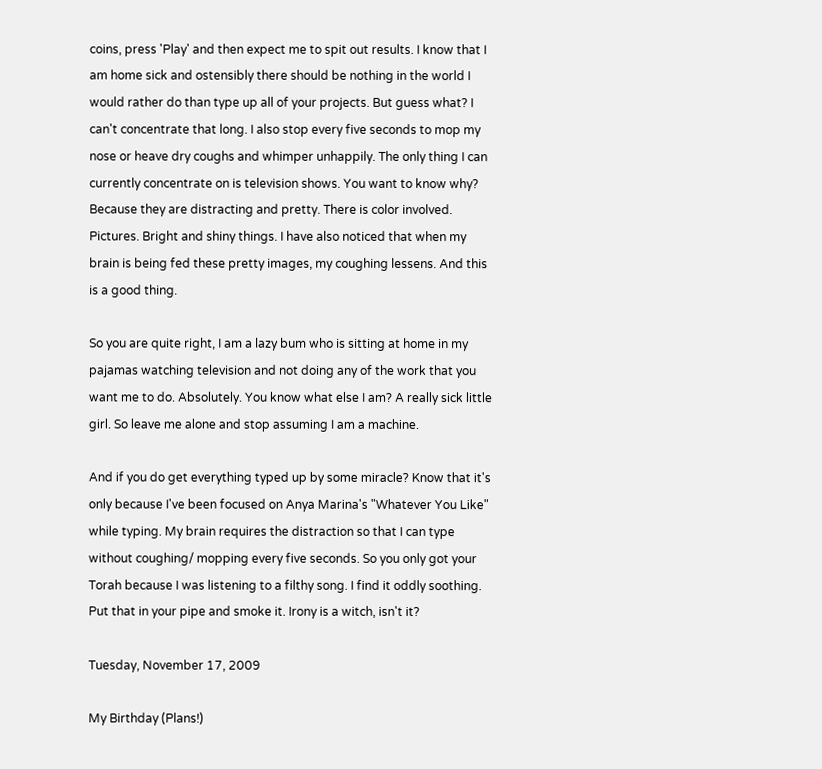coins, press 'Play' and then expect me to spit out results. I know that I am home sick and ostensibly there should be nothing in the world I would rather do than type up all of your projects. But guess what? I can't concentrate that long. I also stop every five seconds to mop my nose or heave dry coughs and whimper unhappily. The only thing I can currently concentrate on is television shows. You want to know why? Because they are distracting and pretty. There is color involved. Pictures. Bright and shiny things. I have also noticed that when my brain is being fed these pretty images, my coughing lessens. And this is a good thing.

So you are quite right, I am a lazy bum who is sitting at home in my pajamas watching television and not doing any of the work that you want me to do. Absolutely. You know what else I am? A really sick little girl. So leave me alone and stop assuming I am a machine.

And if you do get everything typed up by some miracle? Know that it's only because I've been focused on Anya Marina's "Whatever You Like" while typing. My brain requires the distraction so that I can type without coughing/ mopping every five seconds. So you only got your Torah because I was listening to a filthy song. I find it oddly soothing. Put that in your pipe and smoke it. Irony is a witch, isn't it?

Tuesday, November 17, 2009

My Birthday (Plans!)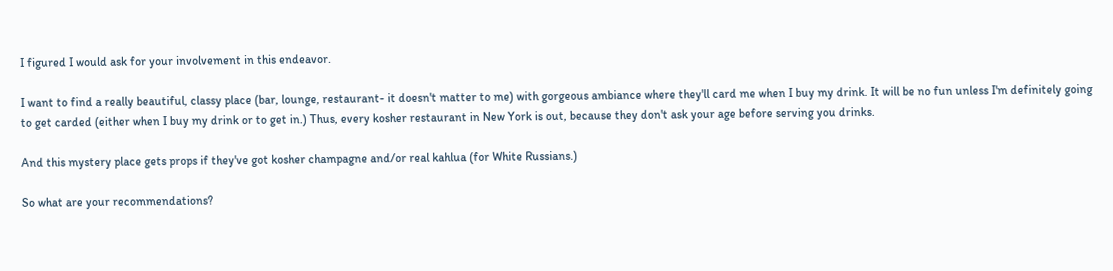I figured I would ask for your involvement in this endeavor.

I want to find a really beautiful, classy place (bar, lounge, restaurant- it doesn't matter to me) with gorgeous ambiance where they'll card me when I buy my drink. It will be no fun unless I'm definitely going to get carded (either when I buy my drink or to get in.) Thus, every kosher restaurant in New York is out, because they don't ask your age before serving you drinks.

And this mystery place gets props if they've got kosher champagne and/or real kahlua (for White Russians.)

So what are your recommendations?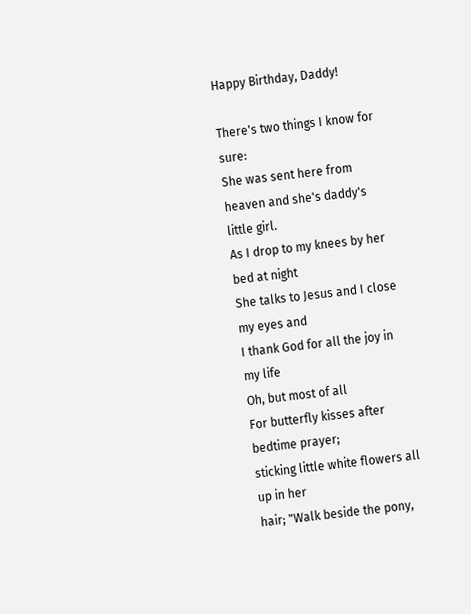Happy Birthday, Daddy!

There's two things I know for sure:
She was sent here from heaven and she's daddy's little girl.
As I drop to my knees by her bed at night
She talks to Jesus and I close my eyes and
I thank God for all the joy in my life
Oh, but most of all
For butterfly kisses after bedtime prayer;
sticking little white flowers all up in her
hair; "Walk beside the pony,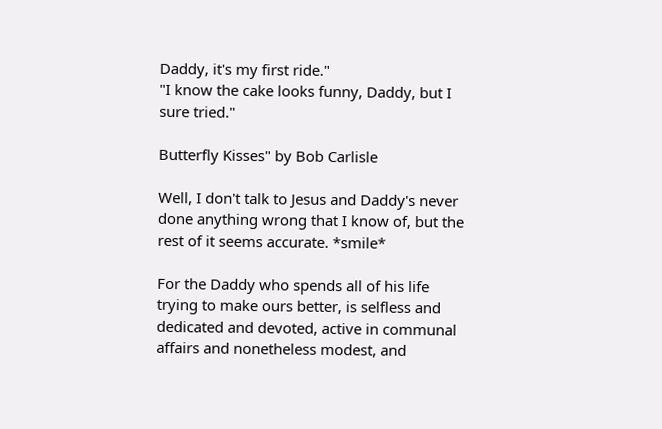Daddy, it's my first ride."
"I know the cake looks funny, Daddy, but I sure tried."

Butterfly Kisses" by Bob Carlisle

Well, I don't talk to Jesus and Daddy's never done anything wrong that I know of, but the rest of it seems accurate. *smile*

For the Daddy who spends all of his life trying to make ours better, is selfless and dedicated and devoted, active in communal affairs and nonetheless modest, and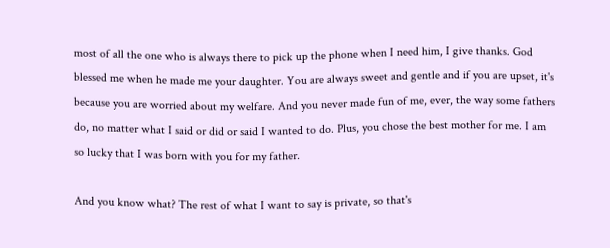most of all the one who is always there to pick up the phone when I need him, I give thanks. God blessed me when he made me your daughter. You are always sweet and gentle and if you are upset, it's because you are worried about my welfare. And you never made fun of me, ever, the way some fathers do, no matter what I said or did or said I wanted to do. Plus, you chose the best mother for me. I am so lucky that I was born with you for my father.

And you know what? The rest of what I want to say is private, so that's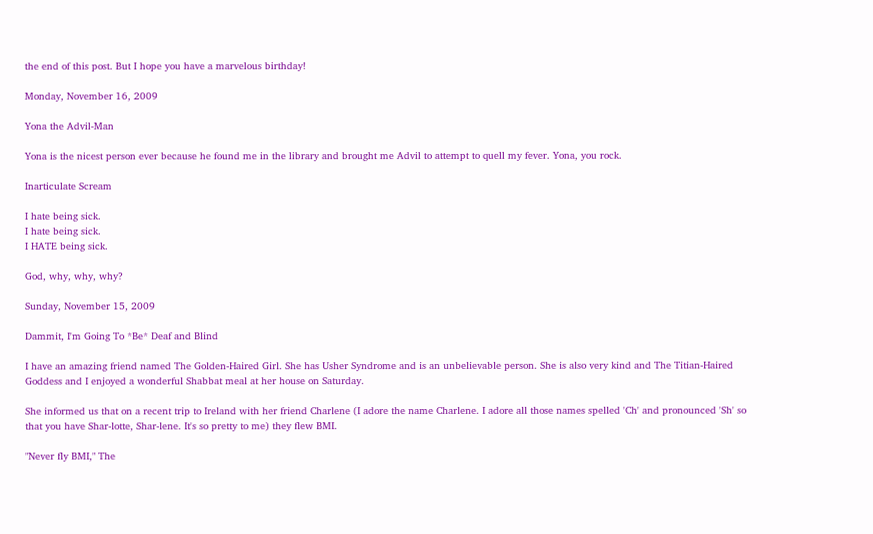the end of this post. But I hope you have a marvelous birthday!

Monday, November 16, 2009

Yona the Advil-Man

Yona is the nicest person ever because he found me in the library and brought me Advil to attempt to quell my fever. Yona, you rock.

Inarticulate Scream

I hate being sick.
I hate being sick.
I HATE being sick.

God, why, why, why?

Sunday, November 15, 2009

Dammit, I'm Going To *Be* Deaf and Blind

I have an amazing friend named The Golden-Haired Girl. She has Usher Syndrome and is an unbelievable person. She is also very kind and The Titian-Haired Goddess and I enjoyed a wonderful Shabbat meal at her house on Saturday.

She informed us that on a recent trip to Ireland with her friend Charlene (I adore the name Charlene. I adore all those names spelled 'Ch' and pronounced 'Sh' so that you have Shar-lotte, Shar-lene. It's so pretty to me) they flew BMI.

"Never fly BMI," The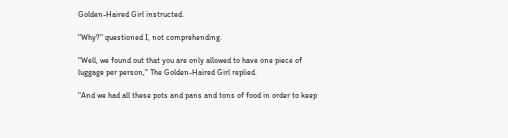Golden-Haired Girl instructed.

"Why?" questioned I, not comprehending.

"Well, we found out that you are only allowed to have one piece of luggage per person," The Golden-Haired Girl replied.

"And we had all these pots and pans and tons of food in order to keep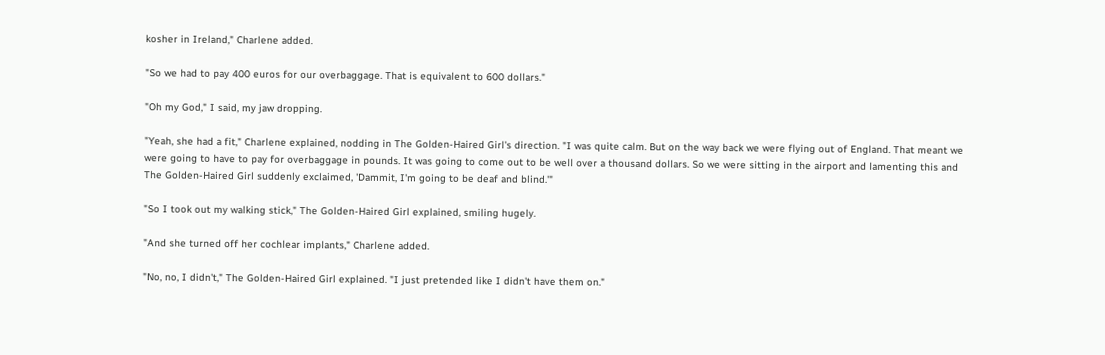kosher in Ireland," Charlene added.

"So we had to pay 400 euros for our overbaggage. That is equivalent to 600 dollars."

"Oh my God," I said, my jaw dropping.

"Yeah, she had a fit," Charlene explained, nodding in The Golden-Haired Girl's direction. "I was quite calm. But on the way back we were flying out of England. That meant we were going to have to pay for overbaggage in pounds. It was going to come out to be well over a thousand dollars. So we were sitting in the airport and lamenting this and The Golden-Haired Girl suddenly exclaimed, 'Dammit, I'm going to be deaf and blind.'"

"So I took out my walking stick," The Golden-Haired Girl explained, smiling hugely.

"And she turned off her cochlear implants," Charlene added.

"No, no, I didn't," The Golden-Haired Girl explained. "I just pretended like I didn't have them on."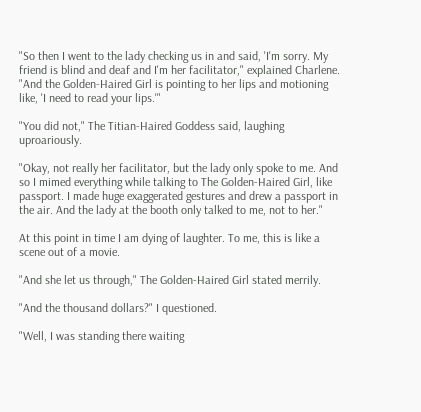"So then I went to the lady checking us in and said, 'I'm sorry. My friend is blind and deaf and I'm her facilitator," explained Charlene. "And the Golden-Haired Girl is pointing to her lips and motioning like, 'I need to read your lips.'"

"You did not," The Titian-Haired Goddess said, laughing uproariously.

"Okay, not really her facilitator, but the lady only spoke to me. And so I mimed everything while talking to The Golden-Haired Girl, like passport. I made huge exaggerated gestures and drew a passport in the air. And the lady at the booth only talked to me, not to her."

At this point in time I am dying of laughter. To me, this is like a scene out of a movie.

"And she let us through," The Golden-Haired Girl stated merrily.

"And the thousand dollars?" I questioned.

"Well, I was standing there waiting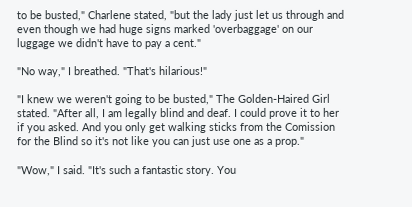to be busted," Charlene stated, "but the lady just let us through and even though we had huge signs marked 'overbaggage' on our luggage we didn't have to pay a cent."

"No way," I breathed. "That's hilarious!"

"I knew we weren't going to be busted," The Golden-Haired Girl stated. "After all, I am legally blind and deaf. I could prove it to her if you asked. And you only get walking sticks from the Comission for the Blind so it's not like you can just use one as a prop."

"Wow," I said. "It's such a fantastic story. You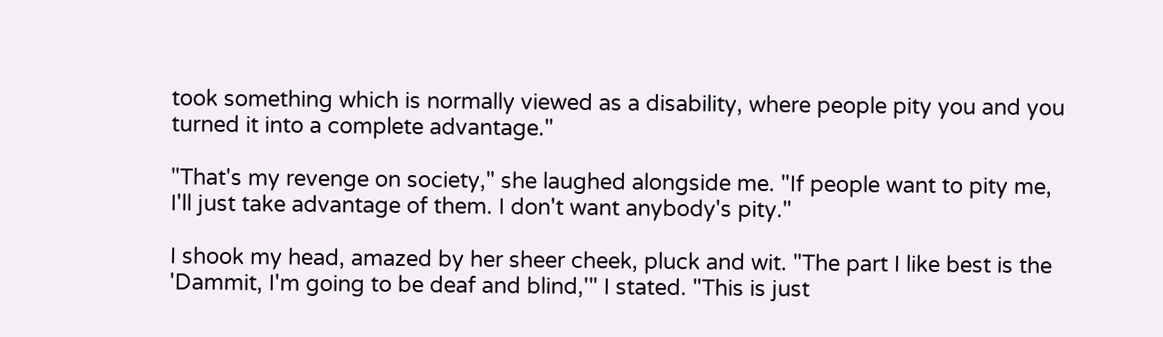took something which is normally viewed as a disability, where people pity you and you turned it into a complete advantage."

"That's my revenge on society," she laughed alongside me. "If people want to pity me, I'll just take advantage of them. I don't want anybody's pity."

I shook my head, amazed by her sheer cheek, pluck and wit. "The part I like best is the 'Dammit, I'm going to be deaf and blind,'" I stated. "This is just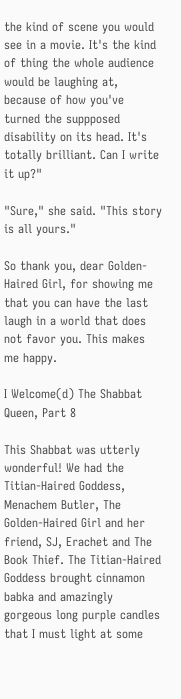the kind of scene you would see in a movie. It's the kind of thing the whole audience would be laughing at, because of how you've turned the suppposed disability on its head. It's totally brilliant. Can I write it up?"

"Sure," she said. "This story is all yours."

So thank you, dear Golden-Haired Girl, for showing me that you can have the last laugh in a world that does not favor you. This makes me happy.

I Welcome(d) The Shabbat Queen, Part 8

This Shabbat was utterly wonderful! We had the Titian-Haired Goddess, Menachem Butler, The Golden-Haired Girl and her friend, SJ, Erachet and The Book Thief. The Titian-Haired Goddess brought cinnamon babka and amazingly gorgeous long purple candles that I must light at some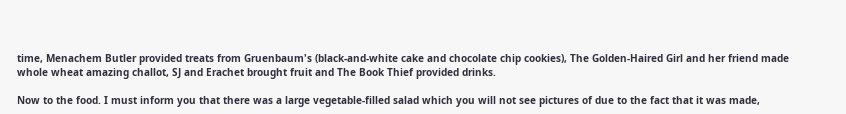time, Menachem Butler provided treats from Gruenbaum's (black-and-white cake and chocolate chip cookies), The Golden-Haired Girl and her friend made whole wheat amazing challot, SJ and Erachet brought fruit and The Book Thief provided drinks.

Now to the food. I must inform you that there was a large vegetable-filled salad which you will not see pictures of due to the fact that it was made,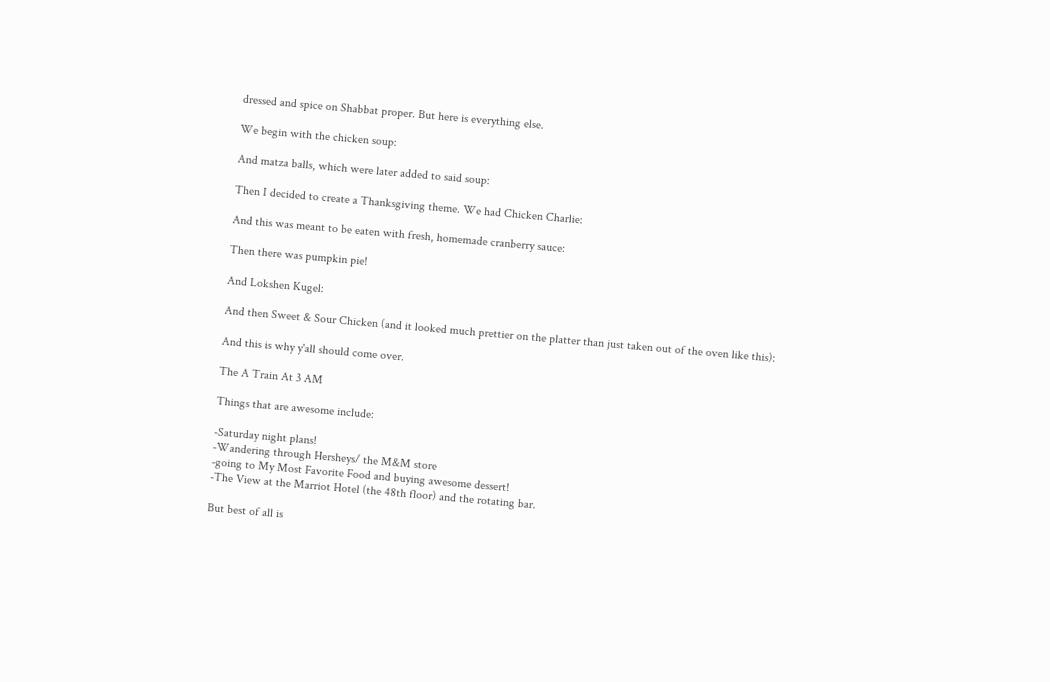dressed and spice on Shabbat proper. But here is everything else.

We begin with the chicken soup:

And matza balls, which were later added to said soup:

Then I decided to create a Thanksgiving theme. We had Chicken Charlie:

And this was meant to be eaten with fresh, homemade cranberry sauce:

Then there was pumpkin pie!

And Lokshen Kugel:

And then Sweet & Sour Chicken (and it looked much prettier on the platter than just taken out of the oven like this):

And this is why y'all should come over.

The A Train At 3 AM

Things that are awesome include:

-Saturday night plans!
-Wandering through Hersheys/ the M&M store
-going to My Most Favorite Food and buying awesome dessert!
-The View at the Marriot Hotel (the 48th floor) and the rotating bar.

But best of all is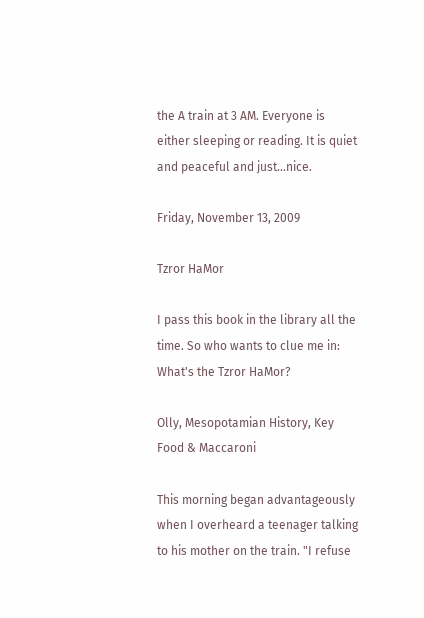the A train at 3 AM. Everyone is either sleeping or reading. It is quiet and peaceful and just...nice.

Friday, November 13, 2009

Tzror HaMor

I pass this book in the library all the time. So who wants to clue me in: What's the Tzror HaMor?

Olly, Mesopotamian History, Key Food & Maccaroni

This morning began advantageously when I overheard a teenager talking to his mother on the train. "I refuse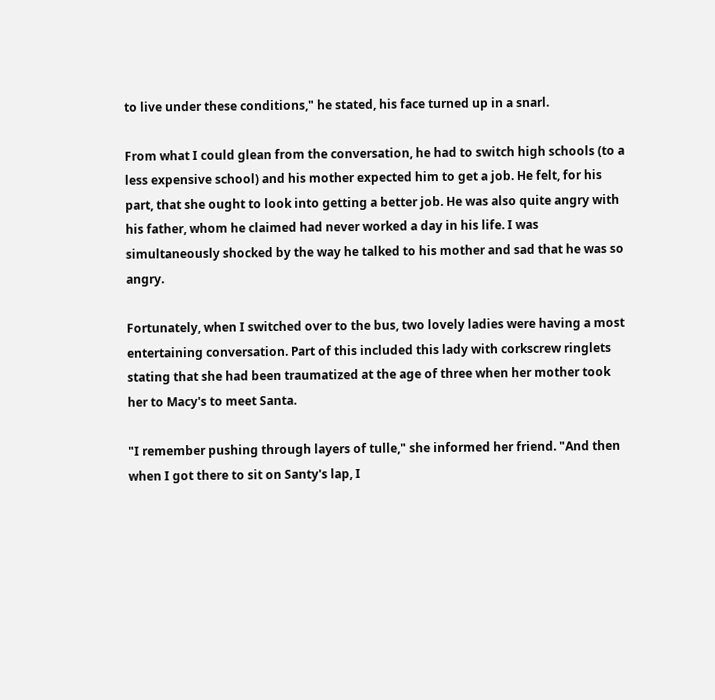to live under these conditions," he stated, his face turned up in a snarl.

From what I could glean from the conversation, he had to switch high schools (to a less expensive school) and his mother expected him to get a job. He felt, for his part, that she ought to look into getting a better job. He was also quite angry with his father, whom he claimed had never worked a day in his life. I was simultaneously shocked by the way he talked to his mother and sad that he was so angry.

Fortunately, when I switched over to the bus, two lovely ladies were having a most entertaining conversation. Part of this included this lady with corkscrew ringlets stating that she had been traumatized at the age of three when her mother took her to Macy's to meet Santa.

"I remember pushing through layers of tulle," she informed her friend. "And then when I got there to sit on Santy's lap, I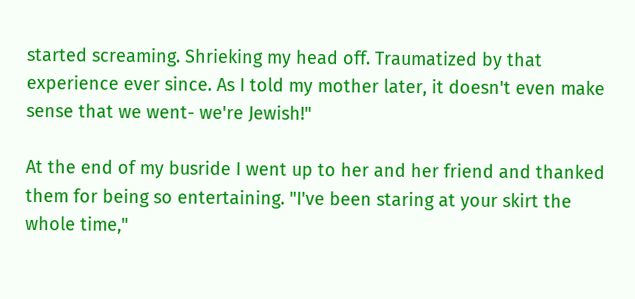started screaming. Shrieking my head off. Traumatized by that experience ever since. As I told my mother later, it doesn't even make sense that we went- we're Jewish!"

At the end of my busride I went up to her and her friend and thanked them for being so entertaining. "I've been staring at your skirt the whole time,"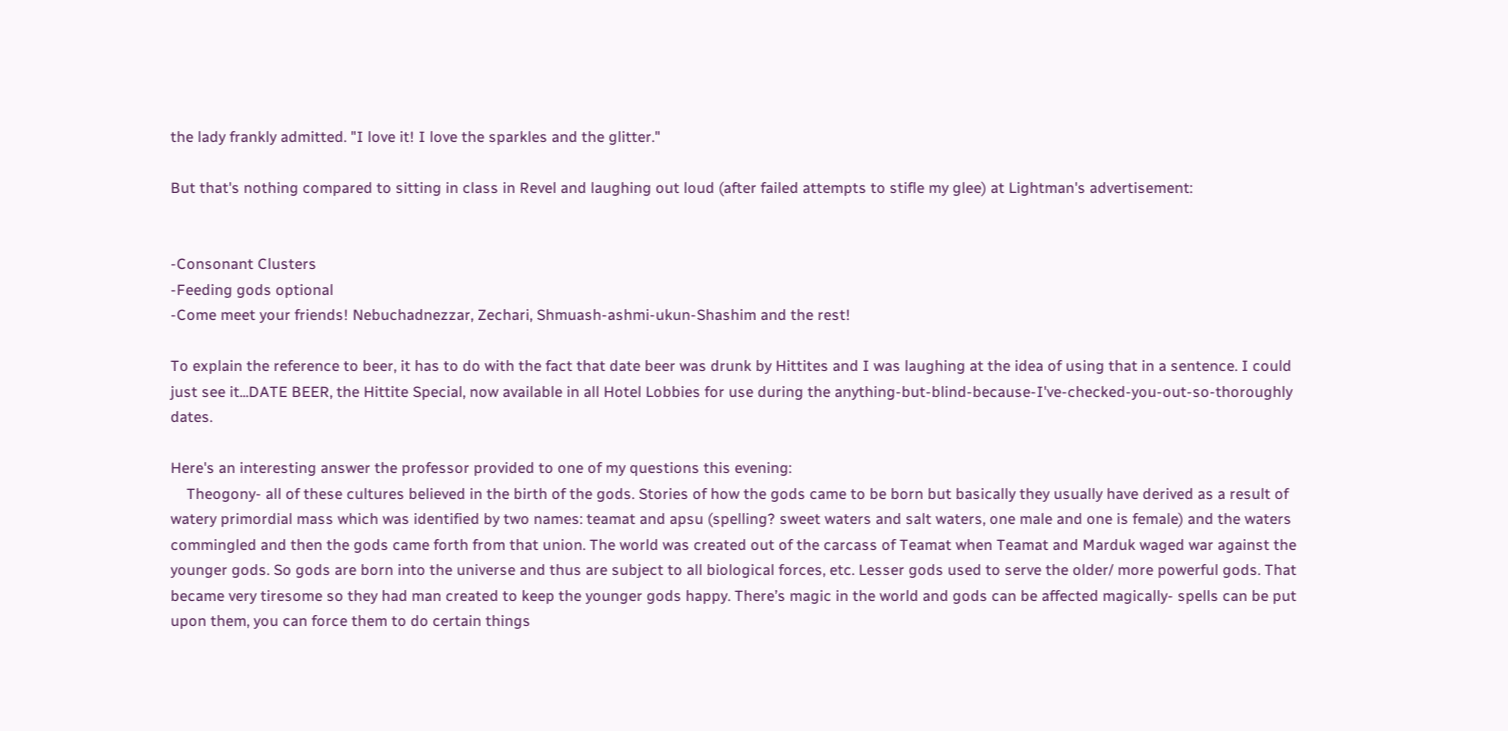the lady frankly admitted. "I love it! I love the sparkles and the glitter."

But that's nothing compared to sitting in class in Revel and laughing out loud (after failed attempts to stifle my glee) at Lightman's advertisement:


-Consonant Clusters
-Feeding gods optional
-Come meet your friends! Nebuchadnezzar, Zechari, Shmuash-ashmi-ukun-Shashim and the rest!

To explain the reference to beer, it has to do with the fact that date beer was drunk by Hittites and I was laughing at the idea of using that in a sentence. I could just see it...DATE BEER, the Hittite Special, now available in all Hotel Lobbies for use during the anything-but-blind-because-I've-checked-you-out-so-thoroughly dates.

Here's an interesting answer the professor provided to one of my questions this evening:
    Theogony- all of these cultures believed in the birth of the gods. Stories of how the gods came to be born but basically they usually have derived as a result of watery primordial mass which was identified by two names: teamat and apsu (spelling? sweet waters and salt waters, one male and one is female) and the waters commingled and then the gods came forth from that union. The world was created out of the carcass of Teamat when Teamat and Marduk waged war against the younger gods. So gods are born into the universe and thus are subject to all biological forces, etc. Lesser gods used to serve the older/ more powerful gods. That became very tiresome so they had man created to keep the younger gods happy. There’s magic in the world and gods can be affected magically- spells can be put upon them, you can force them to do certain things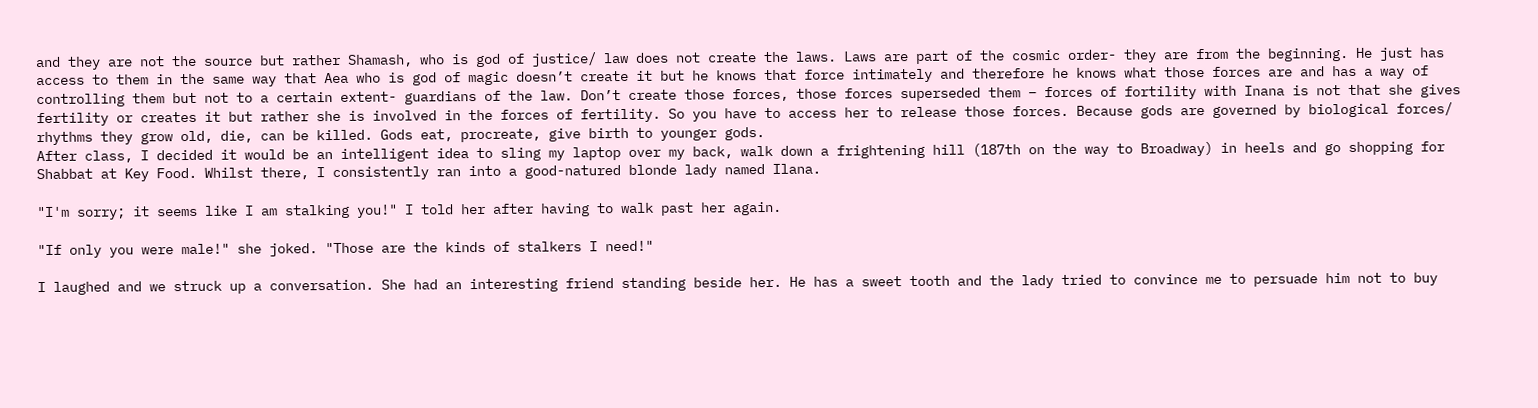and they are not the source but rather Shamash, who is god of justice/ law does not create the laws. Laws are part of the cosmic order- they are from the beginning. He just has access to them in the same way that Aea who is god of magic doesn’t create it but he knows that force intimately and therefore he knows what those forces are and has a way of controlling them but not to a certain extent- guardians of the law. Don’t create those forces, those forces superseded them – forces of fortility with Inana is not that she gives fertility or creates it but rather she is involved in the forces of fertility. So you have to access her to release those forces. Because gods are governed by biological forces/ rhythms they grow old, die, can be killed. Gods eat, procreate, give birth to younger gods.
After class, I decided it would be an intelligent idea to sling my laptop over my back, walk down a frightening hill (187th on the way to Broadway) in heels and go shopping for Shabbat at Key Food. Whilst there, I consistently ran into a good-natured blonde lady named Ilana.

"I'm sorry; it seems like I am stalking you!" I told her after having to walk past her again.

"If only you were male!" she joked. "Those are the kinds of stalkers I need!"

I laughed and we struck up a conversation. She had an interesting friend standing beside her. He has a sweet tooth and the lady tried to convince me to persuade him not to buy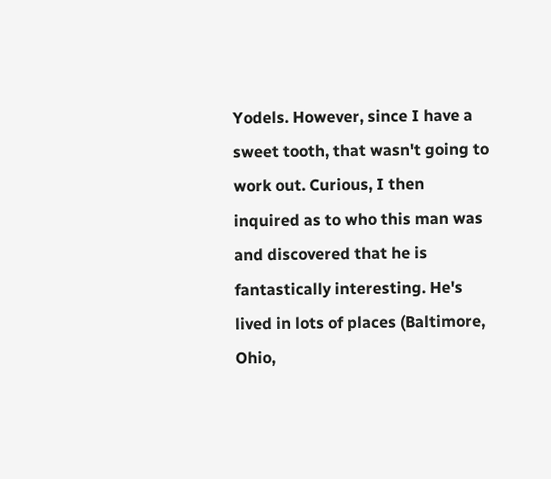Yodels. However, since I have a sweet tooth, that wasn't going to work out. Curious, I then inquired as to who this man was and discovered that he is fantastically interesting. He's lived in lots of places (Baltimore, Ohio,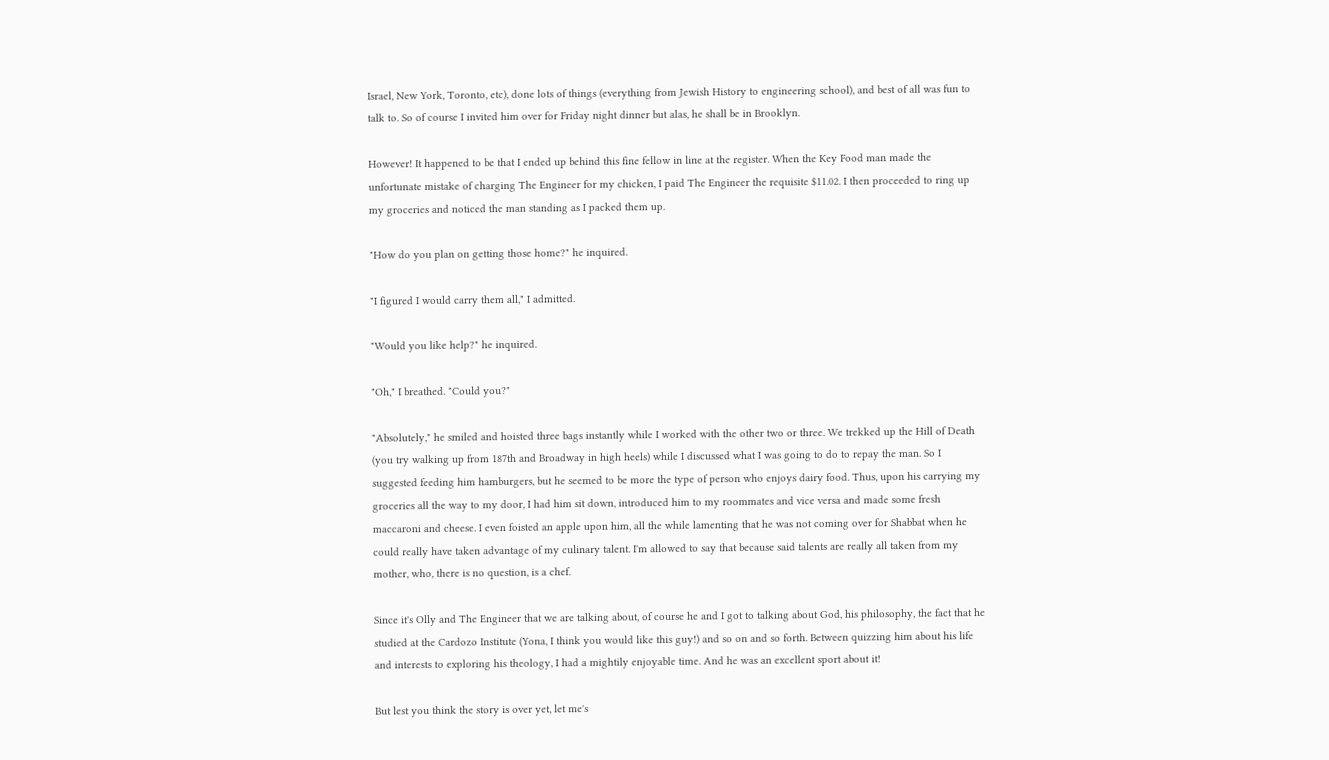Israel, New York, Toronto, etc), done lots of things (everything from Jewish History to engineering school), and best of all was fun to talk to. So of course I invited him over for Friday night dinner but alas, he shall be in Brooklyn.

However! It happened to be that I ended up behind this fine fellow in line at the register. When the Key Food man made the unfortunate mistake of charging The Engineer for my chicken, I paid The Engineer the requisite $11.02. I then proceeded to ring up my groceries and noticed the man standing as I packed them up.

"How do you plan on getting those home?" he inquired.

"I figured I would carry them all," I admitted.

"Would you like help?" he inquired.

"Oh," I breathed. "Could you?"

"Absolutely," he smiled and hoisted three bags instantly while I worked with the other two or three. We trekked up the Hill of Death (you try walking up from 187th and Broadway in high heels) while I discussed what I was going to do to repay the man. So I suggested feeding him hamburgers, but he seemed to be more the type of person who enjoys dairy food. Thus, upon his carrying my groceries all the way to my door, I had him sit down, introduced him to my roommates and vice versa and made some fresh maccaroni and cheese. I even foisted an apple upon him, all the while lamenting that he was not coming over for Shabbat when he could really have taken advantage of my culinary talent. I'm allowed to say that because said talents are really all taken from my mother, who, there is no question, is a chef.

Since it's Olly and The Engineer that we are talking about, of course he and I got to talking about God, his philosophy, the fact that he studied at the Cardozo Institute (Yona, I think you would like this guy!) and so on and so forth. Between quizzing him about his life and interests to exploring his theology, I had a mightily enjoyable time. And he was an excellent sport about it!

But lest you think the story is over yet, let me's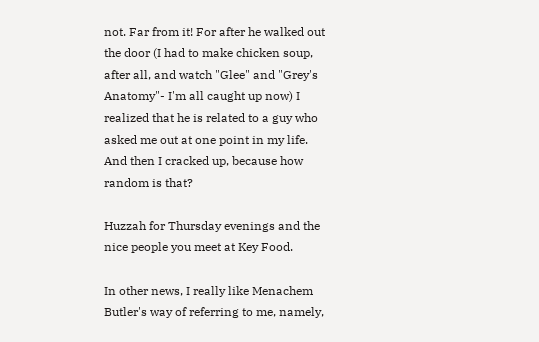not. Far from it! For after he walked out the door (I had to make chicken soup, after all, and watch "Glee" and "Grey's Anatomy"- I'm all caught up now) I realized that he is related to a guy who asked me out at one point in my life. And then I cracked up, because how random is that?

Huzzah for Thursday evenings and the nice people you meet at Key Food.

In other news, I really like Menachem Butler's way of referring to me, namely,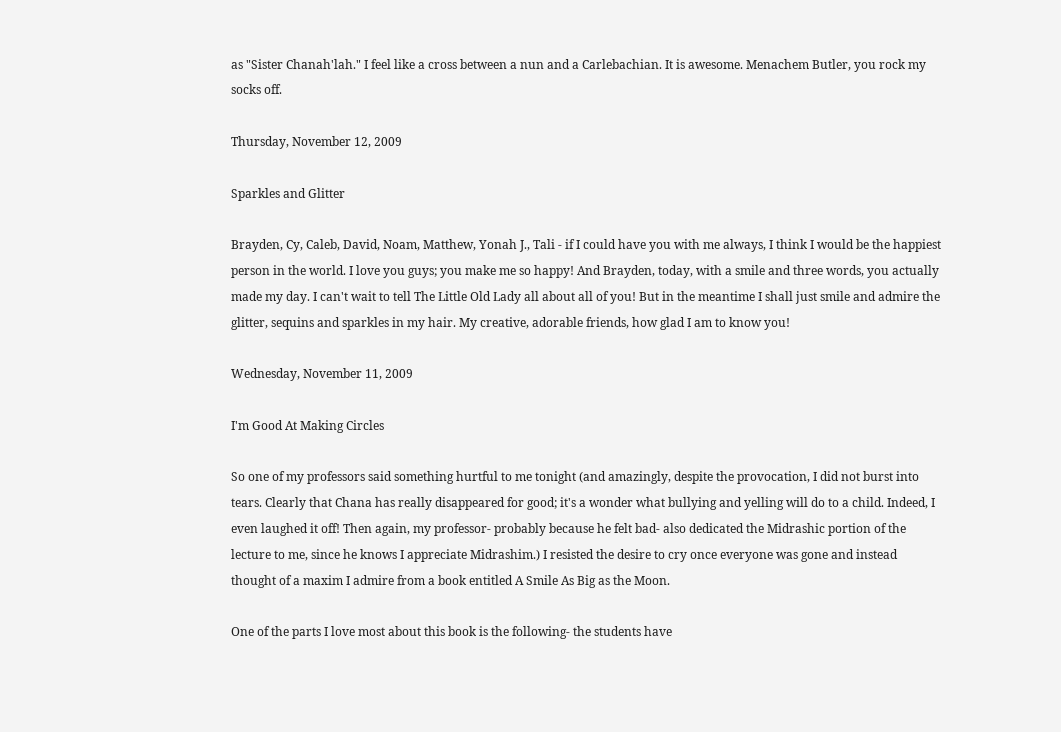as "Sister Chanah'lah." I feel like a cross between a nun and a Carlebachian. It is awesome. Menachem Butler, you rock my socks off.

Thursday, November 12, 2009

Sparkles and Glitter

Brayden, Cy, Caleb, David, Noam, Matthew, Yonah J., Tali - if I could have you with me always, I think I would be the happiest person in the world. I love you guys; you make me so happy! And Brayden, today, with a smile and three words, you actually made my day. I can't wait to tell The Little Old Lady all about all of you! But in the meantime I shall just smile and admire the glitter, sequins and sparkles in my hair. My creative, adorable friends, how glad I am to know you!

Wednesday, November 11, 2009

I'm Good At Making Circles

So one of my professors said something hurtful to me tonight (and amazingly, despite the provocation, I did not burst into tears. Clearly that Chana has really disappeared for good; it's a wonder what bullying and yelling will do to a child. Indeed, I even laughed it off! Then again, my professor- probably because he felt bad- also dedicated the Midrashic portion of the lecture to me, since he knows I appreciate Midrashim.) I resisted the desire to cry once everyone was gone and instead thought of a maxim I admire from a book entitled A Smile As Big as the Moon.

One of the parts I love most about this book is the following- the students have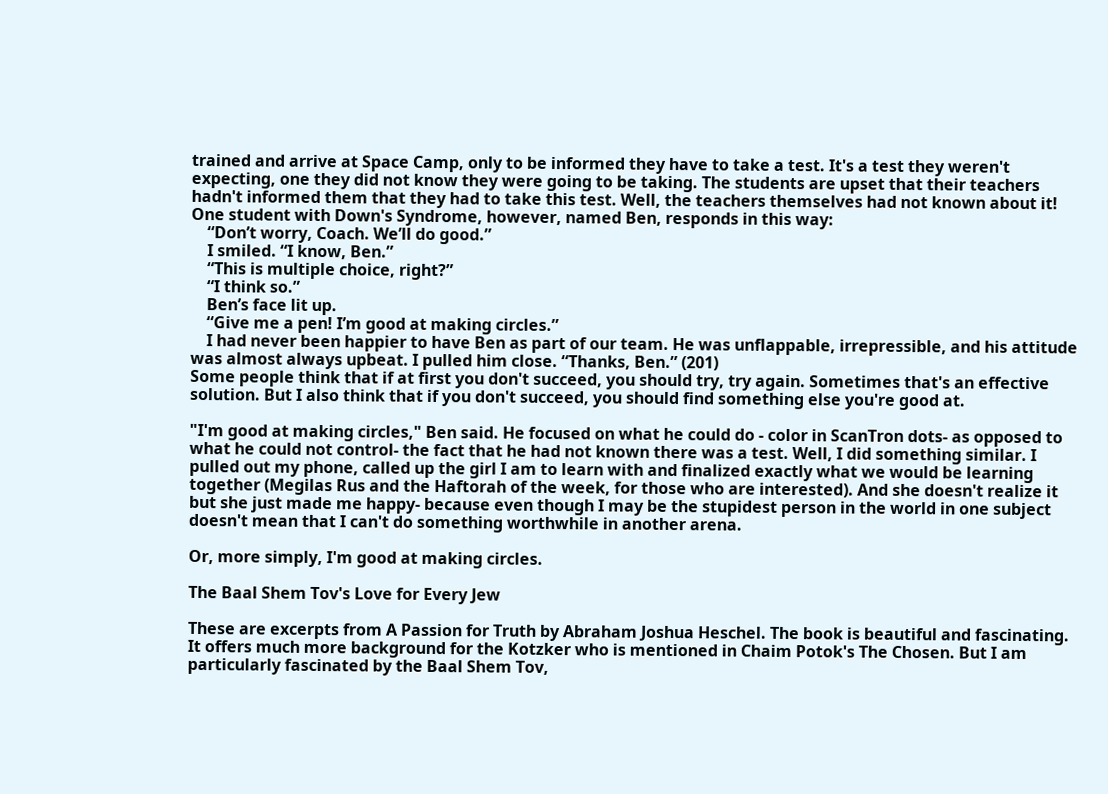trained and arrive at Space Camp, only to be informed they have to take a test. It's a test they weren't expecting, one they did not know they were going to be taking. The students are upset that their teachers hadn't informed them that they had to take this test. Well, the teachers themselves had not known about it! One student with Down's Syndrome, however, named Ben, responds in this way:
    “Don’t worry, Coach. We’ll do good.”
    I smiled. “I know, Ben.”
    “This is multiple choice, right?”
    “I think so.”
    Ben’s face lit up.
    “Give me a pen! I’m good at making circles.”
    I had never been happier to have Ben as part of our team. He was unflappable, irrepressible, and his attitude was almost always upbeat. I pulled him close. “Thanks, Ben.” (201)
Some people think that if at first you don't succeed, you should try, try again. Sometimes that's an effective solution. But I also think that if you don't succeed, you should find something else you're good at.

"I'm good at making circles," Ben said. He focused on what he could do - color in ScanTron dots- as opposed to what he could not control- the fact that he had not known there was a test. Well, I did something similar. I pulled out my phone, called up the girl I am to learn with and finalized exactly what we would be learning together (Megilas Rus and the Haftorah of the week, for those who are interested). And she doesn't realize it but she just made me happy- because even though I may be the stupidest person in the world in one subject doesn't mean that I can't do something worthwhile in another arena.

Or, more simply, I'm good at making circles.

The Baal Shem Tov's Love for Every Jew

These are excerpts from A Passion for Truth by Abraham Joshua Heschel. The book is beautiful and fascinating. It offers much more background for the Kotzker who is mentioned in Chaim Potok's The Chosen. But I am particularly fascinated by the Baal Shem Tov,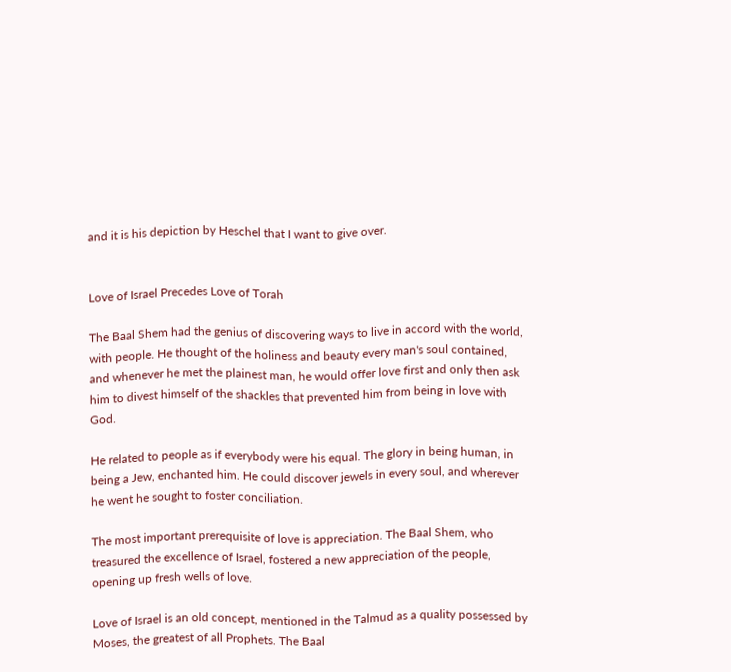and it is his depiction by Heschel that I want to give over.


Love of Israel Precedes Love of Torah

The Baal Shem had the genius of discovering ways to live in accord with the world, with people. He thought of the holiness and beauty every man's soul contained, and whenever he met the plainest man, he would offer love first and only then ask him to divest himself of the shackles that prevented him from being in love with God.

He related to people as if everybody were his equal. The glory in being human, in being a Jew, enchanted him. He could discover jewels in every soul, and wherever he went he sought to foster conciliation.

The most important prerequisite of love is appreciation. The Baal Shem, who treasured the excellence of Israel, fostered a new appreciation of the people, opening up fresh wells of love.

Love of Israel is an old concept, mentioned in the Talmud as a quality possessed by Moses, the greatest of all Prophets. The Baal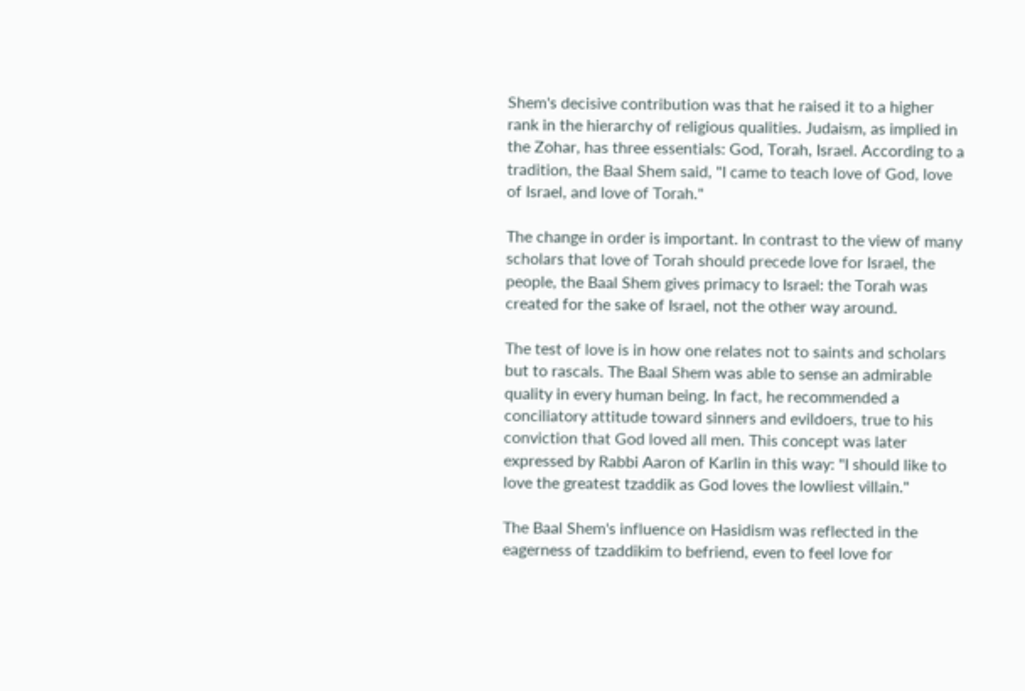Shem's decisive contribution was that he raised it to a higher rank in the hierarchy of religious qualities. Judaism, as implied in the Zohar, has three essentials: God, Torah, Israel. According to a tradition, the Baal Shem said, "I came to teach love of God, love of Israel, and love of Torah."

The change in order is important. In contrast to the view of many scholars that love of Torah should precede love for Israel, the people, the Baal Shem gives primacy to Israel: the Torah was created for the sake of Israel, not the other way around.

The test of love is in how one relates not to saints and scholars but to rascals. The Baal Shem was able to sense an admirable quality in every human being. In fact, he recommended a conciliatory attitude toward sinners and evildoers, true to his conviction that God loved all men. This concept was later expressed by Rabbi Aaron of Karlin in this way: "I should like to love the greatest tzaddik as God loves the lowliest villain."

The Baal Shem's influence on Hasidism was reflected in the eagerness of tzaddikim to befriend, even to feel love for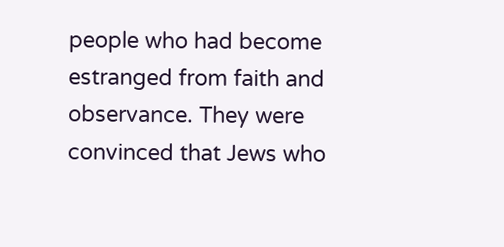people who had become estranged from faith and observance. They were convinced that Jews who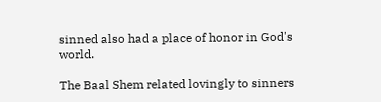sinned also had a place of honor in God's world.

The Baal Shem related lovingly to sinners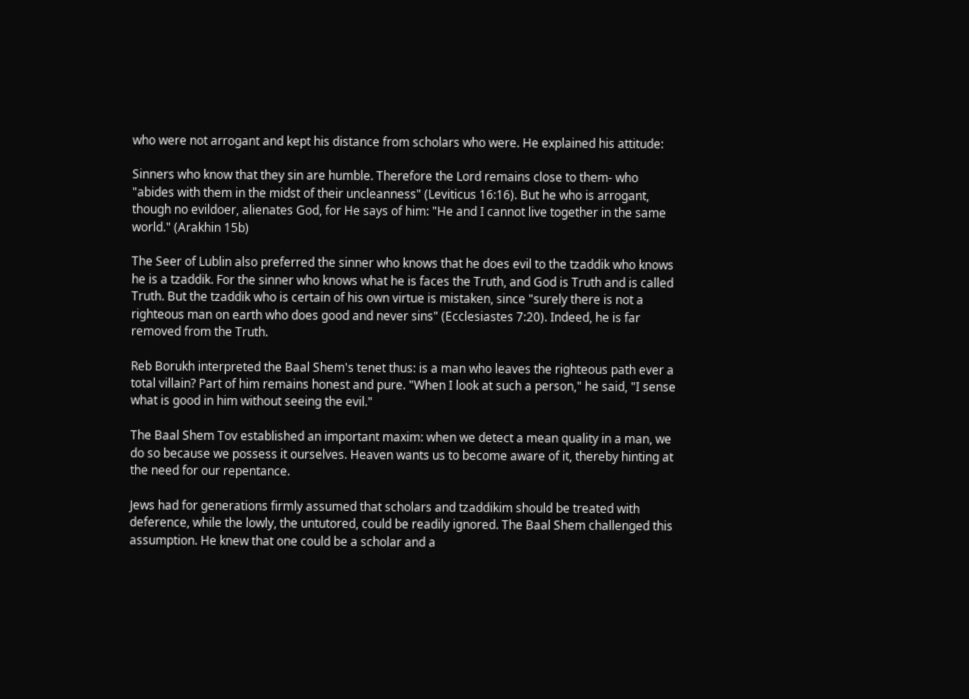who were not arrogant and kept his distance from scholars who were. He explained his attitude:

Sinners who know that they sin are humble. Therefore the Lord remains close to them- who "abides with them in the midst of their uncleanness" (Leviticus 16:16). But he who is arrogant, though no evildoer, alienates God, for He says of him: "He and I cannot live together in the same world." (Arakhin 15b)

The Seer of Lublin also preferred the sinner who knows that he does evil to the tzaddik who knows he is a tzaddik. For the sinner who knows what he is faces the Truth, and God is Truth and is called Truth. But the tzaddik who is certain of his own virtue is mistaken, since "surely there is not a righteous man on earth who does good and never sins" (Ecclesiastes 7:20). Indeed, he is far removed from the Truth.

Reb Borukh interpreted the Baal Shem's tenet thus: is a man who leaves the righteous path ever a total villain? Part of him remains honest and pure. "When I look at such a person," he said, "I sense what is good in him without seeing the evil."

The Baal Shem Tov established an important maxim: when we detect a mean quality in a man, we do so because we possess it ourselves. Heaven wants us to become aware of it, thereby hinting at the need for our repentance.

Jews had for generations firmly assumed that scholars and tzaddikim should be treated with deference, while the lowly, the untutored, could be readily ignored. The Baal Shem challenged this assumption. He knew that one could be a scholar and a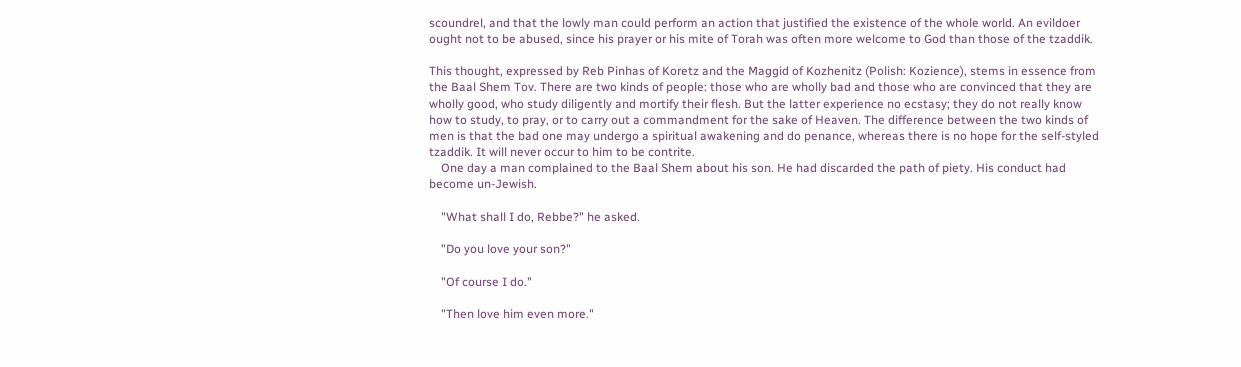scoundrel, and that the lowly man could perform an action that justified the existence of the whole world. An evildoer ought not to be abused, since his prayer or his mite of Torah was often more welcome to God than those of the tzaddik.

This thought, expressed by Reb Pinhas of Koretz and the Maggid of Kozhenitz (Polish: Kozience), stems in essence from the Baal Shem Tov. There are two kinds of people: those who are wholly bad and those who are convinced that they are wholly good, who study diligently and mortify their flesh. But the latter experience no ecstasy; they do not really know how to study, to pray, or to carry out a commandment for the sake of Heaven. The difference between the two kinds of men is that the bad one may undergo a spiritual awakening and do penance, whereas there is no hope for the self-styled tzaddik. It will never occur to him to be contrite.
    One day a man complained to the Baal Shem about his son. He had discarded the path of piety. His conduct had become un-Jewish.

    "What shall I do, Rebbe?" he asked.

    "Do you love your son?"

    "Of course I do."

    "Then love him even more."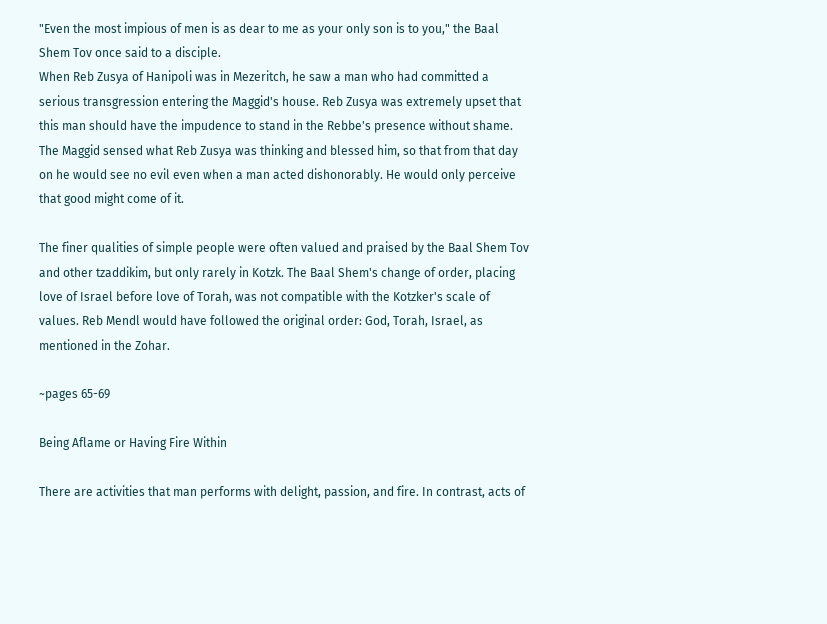"Even the most impious of men is as dear to me as your only son is to you," the Baal Shem Tov once said to a disciple.
When Reb Zusya of Hanipoli was in Mezeritch, he saw a man who had committed a serious transgression entering the Maggid's house. Reb Zusya was extremely upset that this man should have the impudence to stand in the Rebbe's presence without shame. The Maggid sensed what Reb Zusya was thinking and blessed him, so that from that day on he would see no evil even when a man acted dishonorably. He would only perceive that good might come of it.

The finer qualities of simple people were often valued and praised by the Baal Shem Tov and other tzaddikim, but only rarely in Kotzk. The Baal Shem's change of order, placing love of Israel before love of Torah, was not compatible with the Kotzker's scale of values. Reb Mendl would have followed the original order: God, Torah, Israel, as mentioned in the Zohar.

~pages 65-69

Being Aflame or Having Fire Within

There are activities that man performs with delight, passion, and fire. In contrast, acts of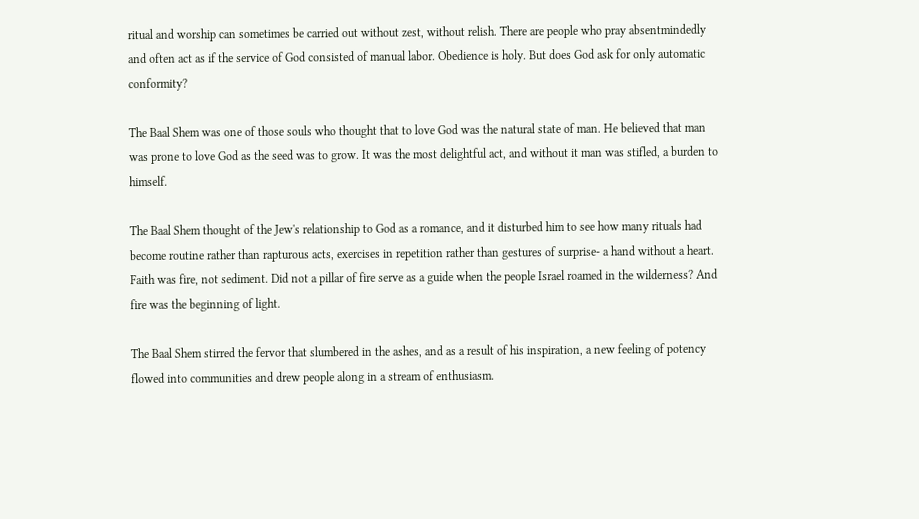ritual and worship can sometimes be carried out without zest, without relish. There are people who pray absentmindedly and often act as if the service of God consisted of manual labor. Obedience is holy. But does God ask for only automatic conformity?

The Baal Shem was one of those souls who thought that to love God was the natural state of man. He believed that man was prone to love God as the seed was to grow. It was the most delightful act, and without it man was stifled, a burden to himself.

The Baal Shem thought of the Jew's relationship to God as a romance, and it disturbed him to see how many rituals had become routine rather than rapturous acts, exercises in repetition rather than gestures of surprise- a hand without a heart. Faith was fire, not sediment. Did not a pillar of fire serve as a guide when the people Israel roamed in the wilderness? And fire was the beginning of light.

The Baal Shem stirred the fervor that slumbered in the ashes, and as a result of his inspiration, a new feeling of potency flowed into communities and drew people along in a stream of enthusiasm.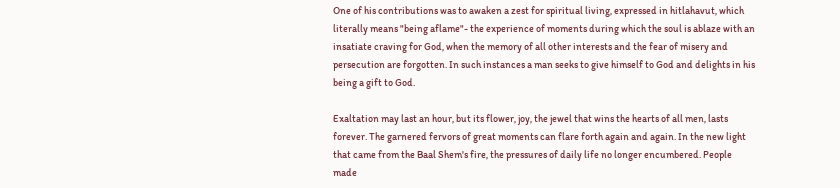One of his contributions was to awaken a zest for spiritual living, expressed in hitlahavut, which literally means "being aflame"- the experience of moments during which the soul is ablaze with an insatiate craving for God, when the memory of all other interests and the fear of misery and persecution are forgotten. In such instances a man seeks to give himself to God and delights in his being a gift to God.

Exaltation may last an hour, but its flower, joy, the jewel that wins the hearts of all men, lasts forever. The garnered fervors of great moments can flare forth again and again. In the new light that came from the Baal Shem's fire, the pressures of daily life no longer encumbered. People made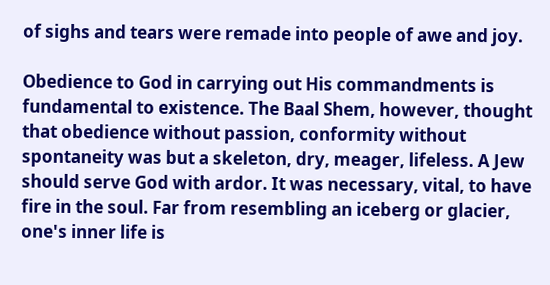of sighs and tears were remade into people of awe and joy.

Obedience to God in carrying out His commandments is fundamental to existence. The Baal Shem, however, thought that obedience without passion, conformity without spontaneity was but a skeleton, dry, meager, lifeless. A Jew should serve God with ardor. It was necessary, vital, to have fire in the soul. Far from resembling an iceberg or glacier, one's inner life is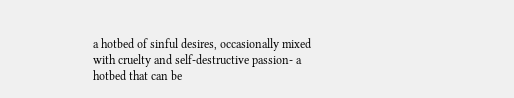a hotbed of sinful desires, occasionally mixed with cruelty and self-destructive passion- a hotbed that can be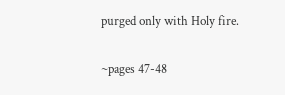purged only with Holy fire.

~pages 47-48